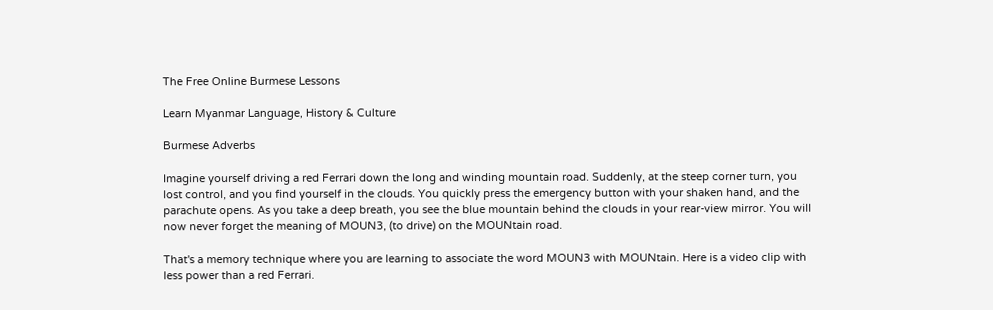The Free Online Burmese Lessons

Learn Myanmar Language, History & Culture

Burmese Adverbs

Imagine yourself driving a red Ferrari down the long and winding mountain road. Suddenly, at the steep corner turn, you lost control, and you find yourself in the clouds. You quickly press the emergency button with your shaken hand, and the parachute opens. As you take a deep breath, you see the blue mountain behind the clouds in your rear-view mirror. You will now never forget the meaning of MOUN3, (to drive) on the MOUNtain road.

That's a memory technique where you are learning to associate the word MOUN3 with MOUNtain. Here is a video clip with less power than a red Ferrari.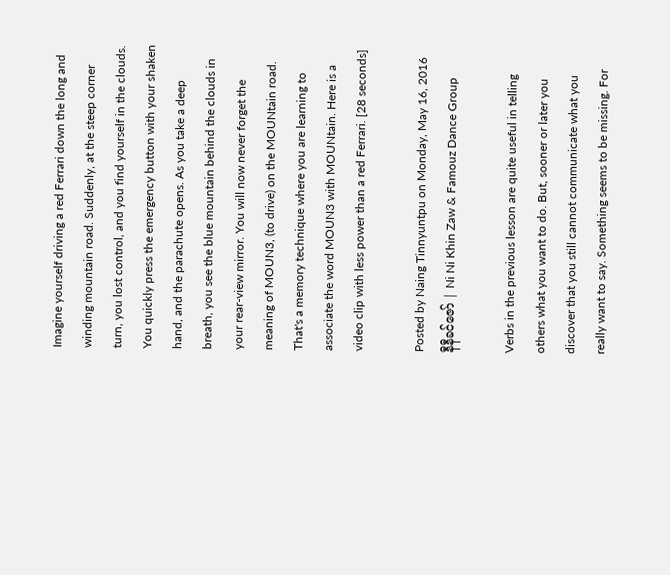Imagine yourself driving a red Ferrari down the long and winding mountain road. Suddenly, at the steep corner turn, you lost control, and you find yourself in the clouds. You quickly press the emergency button with your shaken hand, and the parachute opens. As you take a deep breath, you see the blue mountain behind the clouds in your rear-view mirror. You will now never forget the meaning of MOUN3, (to drive) on the MOUNtain road. That's a memory technique where you are learning to associate the word MOUN3 with MOUNtain. Here is a video clip with less power than a red Ferrari. [28 seconds]

Posted by Naing Tinnyuntpu on Monday, May 16, 2016
နီနီခင်ဇော် | Ni Ni Khin Zaw & Famouz Dance Group

Verbs in the previous lesson are quite useful in telling others what you want to do. But, sooner or later you discover that you still cannot communicate what you really want to say. Something seems to be missing. For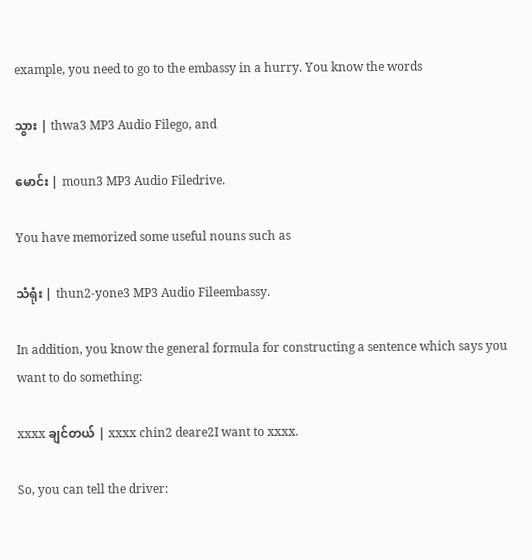example, you need to go to the embassy in a hurry. You know the words

သွား | thwa3 MP3 Audio Filego, and

မောင်း | moun3 MP3 Audio Filedrive.

You have memorized some useful nouns such as

သံရုံး | thun2-yone3 MP3 Audio Fileembassy.

In addition, you know the general formula for constructing a sentence which says you want to do something:

xxxx ချင်တယ် | xxxx chin2 deare2I want to xxxx.

So, you can tell the driver: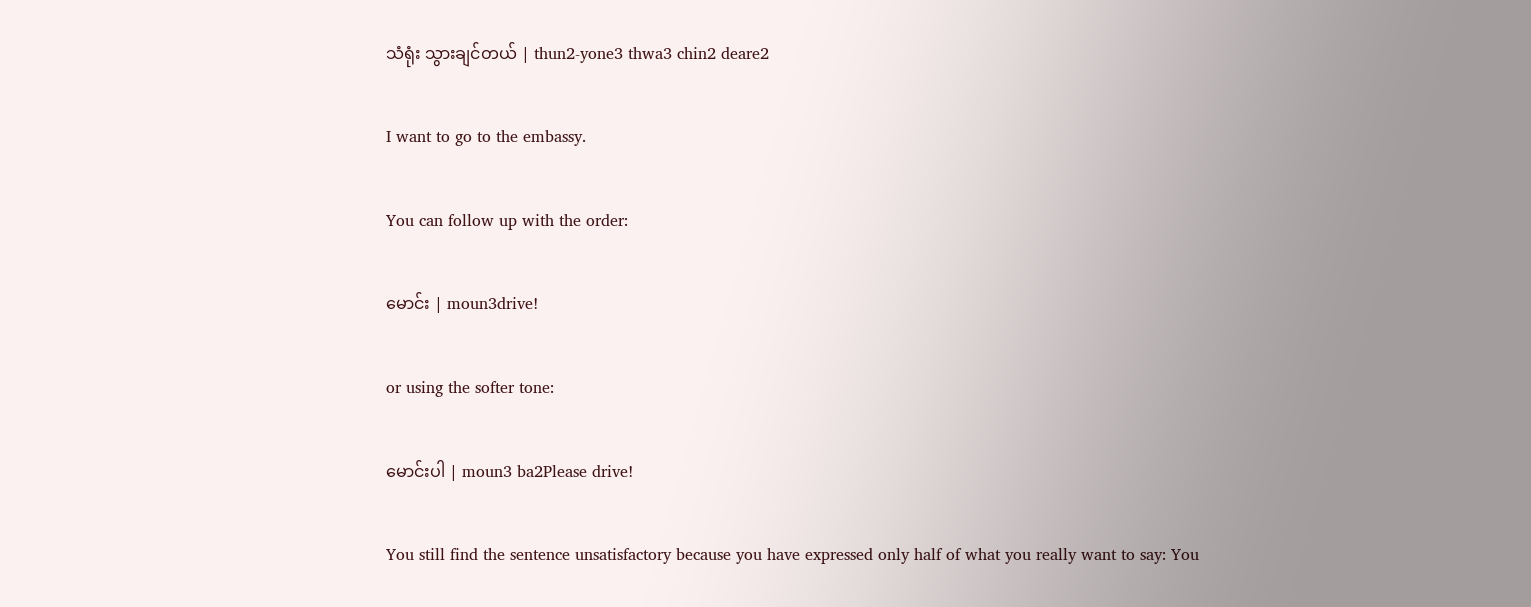သံရုံး သွားချင်တယ် | thun2-yone3 thwa3 chin2 deare2

I want to go to the embassy.

You can follow up with the order:

မောင်း | moun3drive!

or using the softer tone:

မောင်းပါ | moun3 ba2Please drive!

You still find the sentence unsatisfactory because you have expressed only half of what you really want to say: You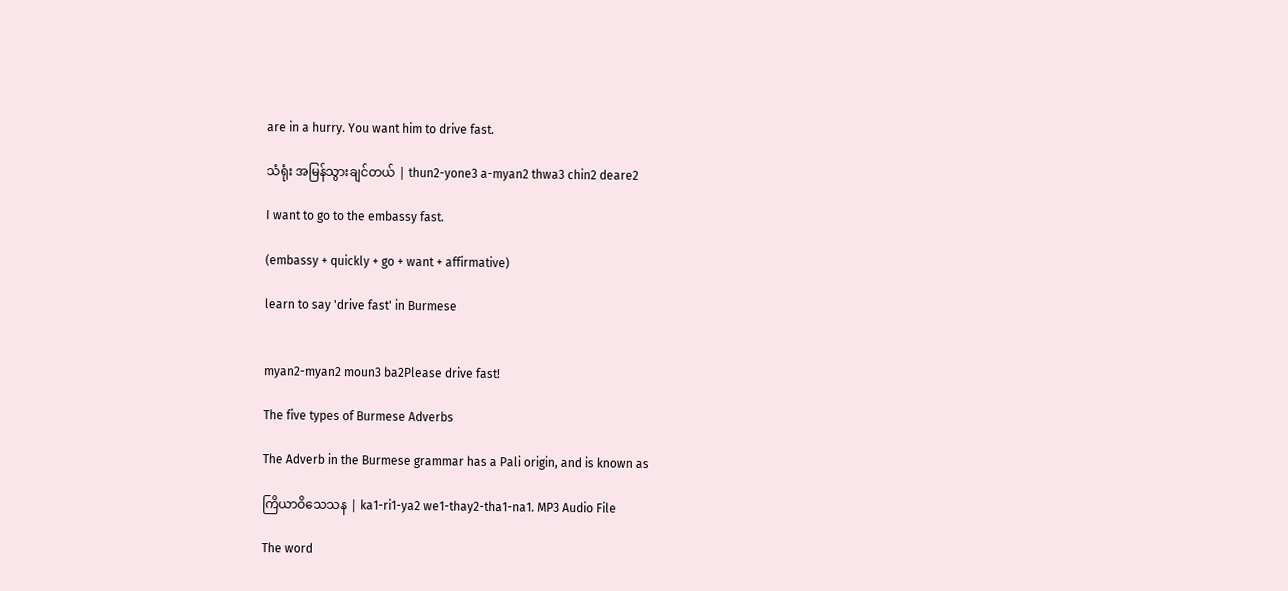are in a hurry. You want him to drive fast.

သံရုံး အမြန်သွားချင်တယ် | thun2-yone3 a-myan2 thwa3 chin2 deare2

I want to go to the embassy fast.

(embassy + quickly + go + want + affirmative)

learn to say 'drive fast' in Burmese


myan2-myan2 moun3 ba2Please drive fast!

The five types of Burmese Adverbs

The Adverb in the Burmese grammar has a Pali origin, and is known as

ကြိယာဝိသေသန | ka1-ri1-ya2 we1-thay2-tha1-na1. MP3 Audio File

The word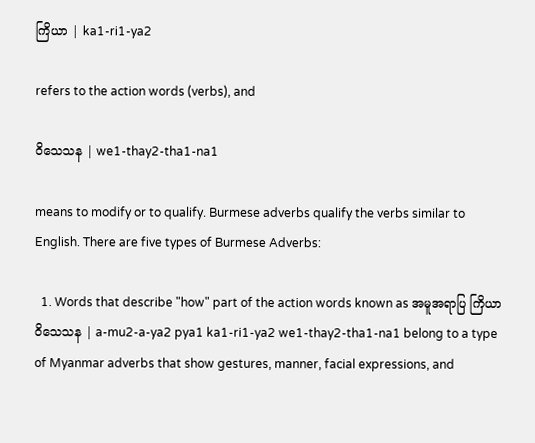ကြိယာ | ka1-ri1-ya2

refers to the action words (verbs), and

ဝိသေသန | we1-thay2-tha1-na1

means to modify or to qualify. Burmese adverbs qualify the verbs similar to English. There are five types of Burmese Adverbs:

  1. Words that describe "how" part of the action words known as အမူအရာပြ ကြိယာဝိသေသန | a-mu2-a-ya2 pya1 ka1-ri1-ya2 we1-thay2-tha1-na1 belong to a type of Myanmar adverbs that show gestures, manner, facial expressions, and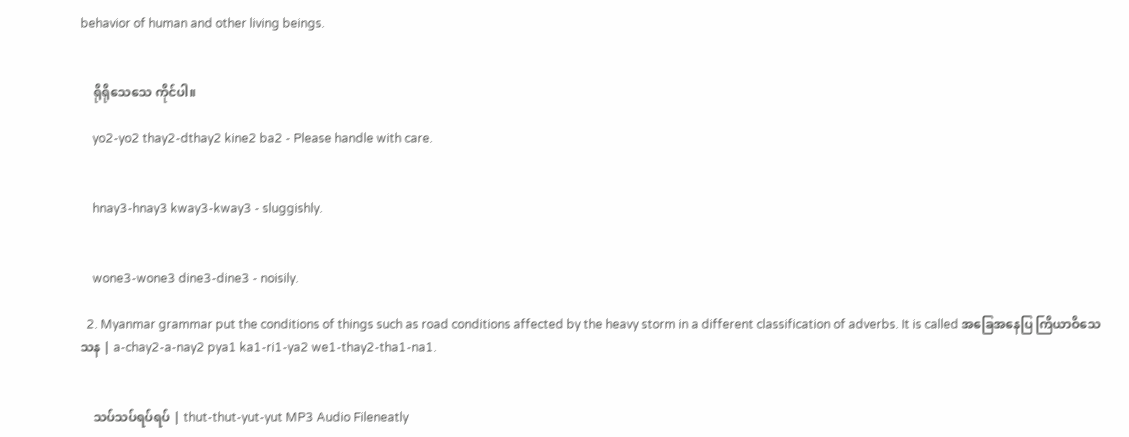behavior of human and other living beings.


    ရိုရိုသေသေ ကိုင်ပါ။

    yo2-yo2 thay2-dthay2 kine2 ba2 - Please handle with care.


    hnay3-hnay3 kway3-kway3 - sluggishly.


    wone3-wone3 dine3-dine3 - noisily.

  2. Myanmar grammar put the conditions of things such as road conditions affected by the heavy storm in a different classification of adverbs. It is called အခြေအနေပြ ကြိယာဝိသေသန | a-chay2-a-nay2 pya1 ka1-ri1-ya2 we1-thay2-tha1-na1.


    သပ်သပ်ရပ်ရပ် | thut-thut-yut-yut MP3 Audio Fileneatly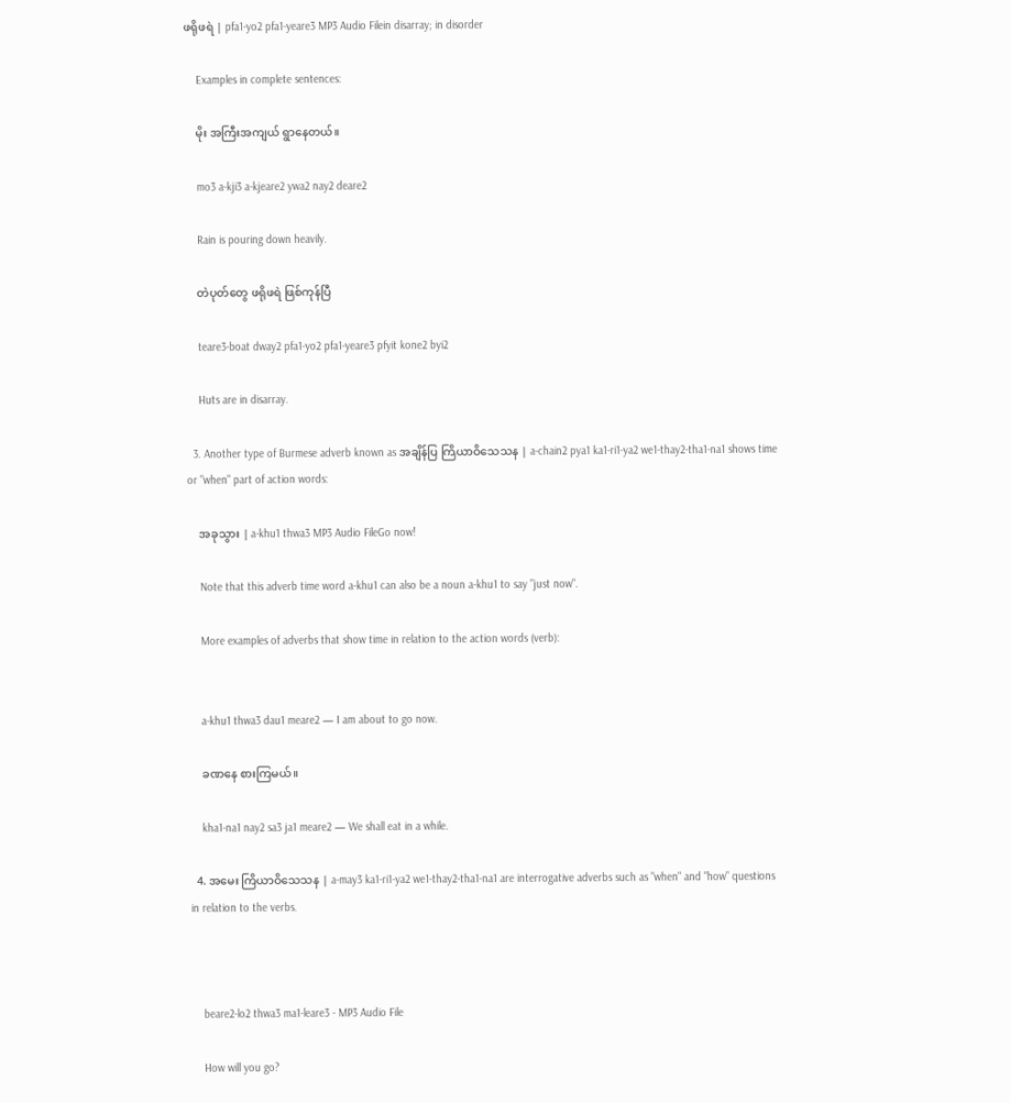ဖရိုဖရဲ | pfa1-yo2 pfa1-yeare3 MP3 Audio Filein disarray; in disorder

    Examples in complete sentences:

    မိုး အကြီးအကျယ် ရွာနေတယ်။

    mo3 a-kji3 a-kjeare2 ywa2 nay2 deare2

    Rain is pouring down heavily.

    တဲပုတ်တွေ ဖရိုဖရဲ ဖြစ်ကုန်ပြီ

    teare3-boat dway2 pfa1-yo2 pfa1-yeare3 pfyit kone2 byi2

    Huts are in disarray.

  3. Another type of Burmese adverb known as အချိန်ပြ ကြိယာဝိသေသန | a-chain2 pya1 ka1-ri1-ya2 we1-thay2-tha1-na1 shows time or "when" part of action words:

    အခုသွား | a-khu1 thwa3 MP3 Audio FileGo now!

    Note that this adverb time word a-khu1 can also be a noun a-khu1 to say "just now".

    More examples of adverbs that show time in relation to the action words (verb):


    a-khu1 thwa3 dau1 meare2 — I am about to go now.

    ခဏနေ စားကြမယ်။

    kha1-na1 nay2 sa3 ja1 meare2 — We shall eat in a while.

  4. အမေး ကြိယာဝိသေသန | a-may3 ka1-ri1-ya2 we1-thay2-tha1-na1 are interrogative adverbs such as "when" and "how" questions in relation to the verbs.



    beare2-lo2 thwa3 ma1-leare3 - MP3 Audio File

    How will you go?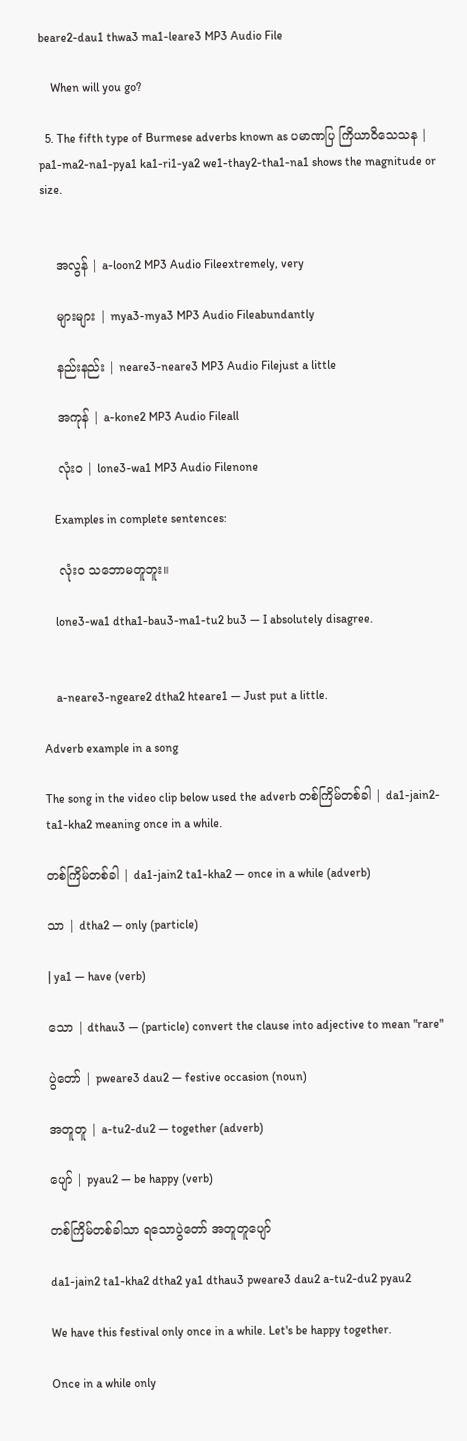beare2-dau1 thwa3 ma1-leare3 MP3 Audio File

    When will you go?

  5. The fifth type of Burmese adverbs known as ပမာဏပြ ကြိယာဝိသေသန | pa1-ma2-na1-pya1 ka1-ri1-ya2 we1-thay2-tha1-na1 shows the magnitude or size.


    အလွန် | a-loon2 MP3 Audio Fileextremely, very

    များများ | mya3-mya3 MP3 Audio Fileabundantly

    နည်းနည်း | neare3-neare3 MP3 Audio Filejust a little

    အကုန် | a-kone2 MP3 Audio Fileall

    လုံးဝ | lone3-wa1 MP3 Audio Filenone

    Examples in complete sentences:

    လုံးဝ သဘောမတူဘူး။

    lone3-wa1 dtha1-bau3-ma1-tu2 bu3 — I absolutely disagree.


    a-neare3-ngeare2 dtha2 hteare1 — Just put a little.

Adverb example in a song

The song in the video clip below used the adverb တစ်ကြိမ်တစ်ခါ | da1-jain2-ta1-kha2 meaning once in a while.

တစ်ကြိမ်တစ်ခါ | da1-jain2 ta1-kha2 — once in a while (adverb)

သာ | dtha2 — only (particle)

| ya1 — have (verb)

သော | dthau3 — (particle) convert the clause into adjective to mean "rare"

ပွဲတော် | pweare3 dau2 — festive occasion (noun)

အတူတူ | a-tu2-du2 — together (adverb)

ပျော် | pyau2 — be happy (verb)

တစ်ကြိမ်တစ်ခါသာ ရသောပွဲတော် အတူတူပျော်

da1-jain2 ta1-kha2 dtha2 ya1 dthau3 pweare3 dau2 a-tu2-du2 pyau2

We have this festival only once in a while. Let's be happy together.

Once in a while only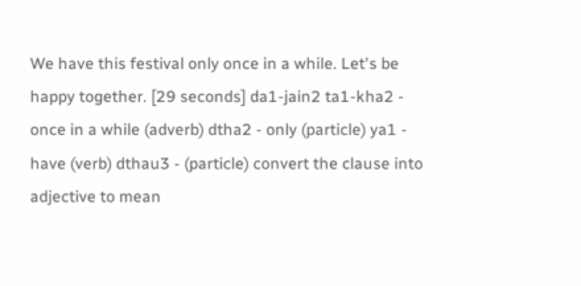We have this festival only once in a while. Let's be happy together. [29 seconds] da1-jain2 ta1-kha2 - once in a while (adverb) dtha2 - only (particle) ya1 - have (verb) dthau3 - (particle) convert the clause into adjective to mean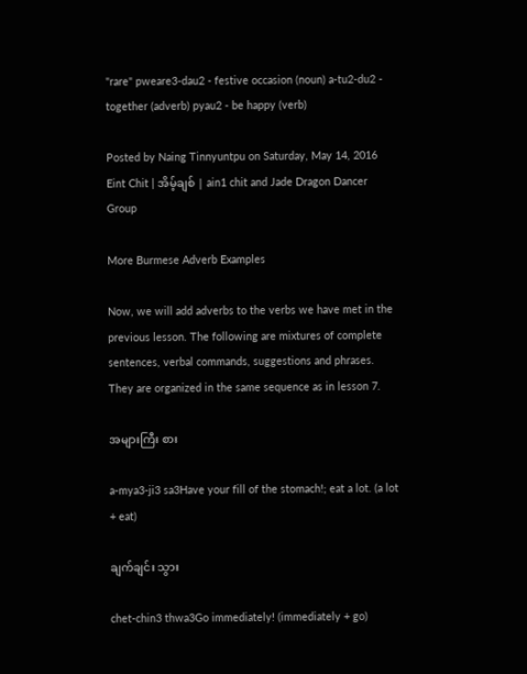"rare" pweare3-dau2 - festive occasion (noun) a-tu2-du2 - together (adverb) pyau2 - be happy (verb)

Posted by Naing Tinnyuntpu on Saturday, May 14, 2016
Eint Chit | အိမ့်ချစ် | ain1 chit and Jade Dragon Dancer Group

More Burmese Adverb Examples

Now, we will add adverbs to the verbs we have met in the previous lesson. The following are mixtures of complete sentences, verbal commands, suggestions and phrases. They are organized in the same sequence as in lesson 7.

အများကြီး စား

a-mya3-ji3 sa3Have your fill of the stomach!; eat a lot. (a lot + eat)

ချက်ချင်း သွား

chet-chin3 thwa3Go immediately! (immediately + go)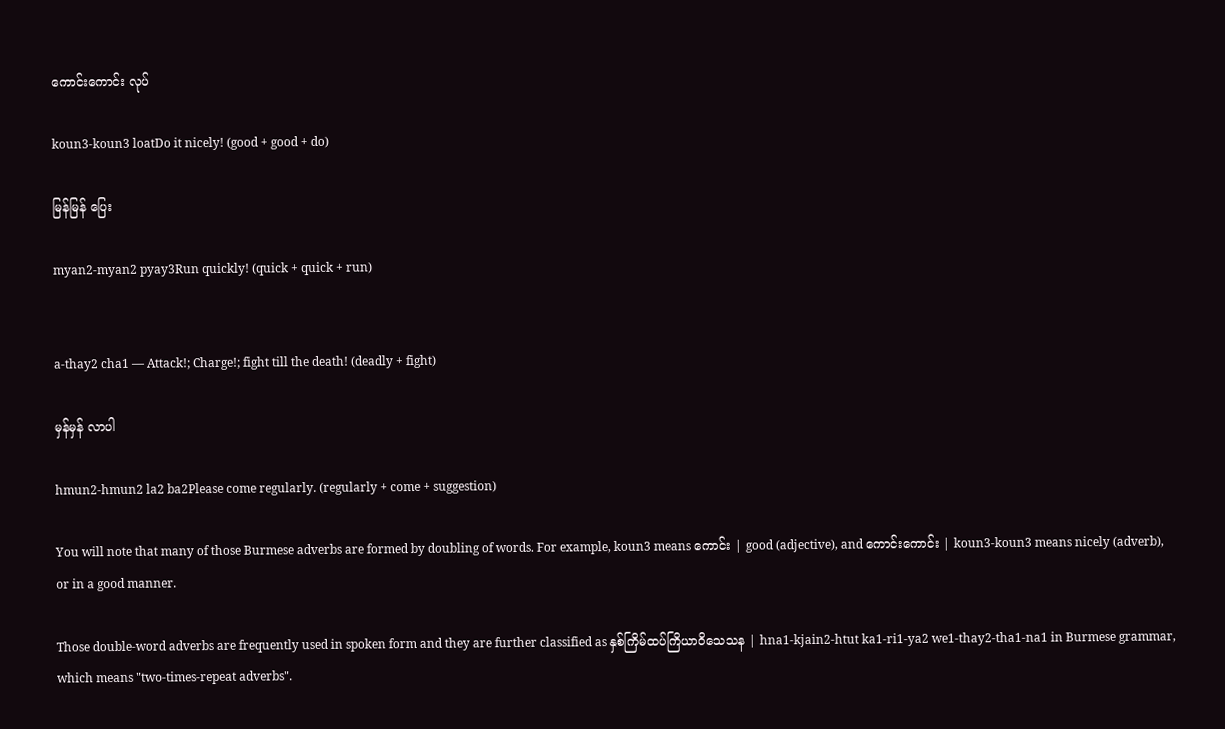ကောင်းကောင်း လုပ်

koun3-koun3 loatDo it nicely! (good + good + do)

မြန်မြန် ပြေး

myan2-myan2 pyay3Run quickly! (quick + quick + run)


a-thay2 cha1 — Attack!; Charge!; fight till the death! (deadly + fight)

မှန်မှန် လာပါ

hmun2-hmun2 la2 ba2Please come regularly. (regularly + come + suggestion)

You will note that many of those Burmese adverbs are formed by doubling of words. For example, koun3 means ကောင်း | good (adjective), and ကောင်းကောင်း | koun3-koun3 means nicely (adverb), or in a good manner.

Those double-word adverbs are frequently used in spoken form and they are further classified as နှစ်ကြိမ်ထပ်ကြိယာဝိသေသန | hna1-kjain2-htut ka1-ri1-ya2 we1-thay2-tha1-na1 in Burmese grammar, which means "two-times-repeat adverbs".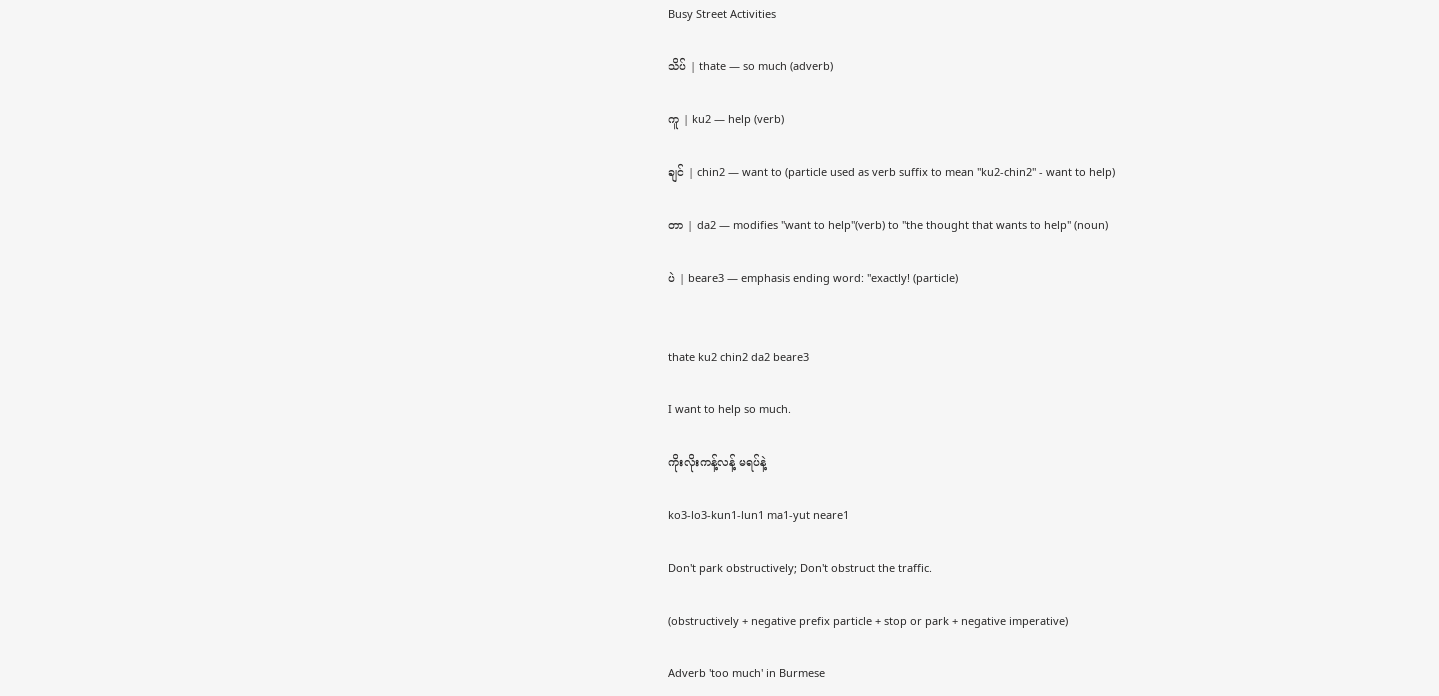Busy Street Activities

သိပ် | thate — so much (adverb)

ကူ | ku2 — help (verb)

ချင် | chin2 — want to (particle used as verb suffix to mean "ku2-chin2" - want to help)

တာ | da2 — modifies "want to help"(verb) to "the thought that wants to help" (noun)

ပဲ | beare3 — emphasis ending word: "exactly! (particle)


thate ku2 chin2 da2 beare3

I want to help so much.

ကိုးလိုးကန့်လန့် မရပ်နဲ့

ko3-lo3-kun1-lun1 ma1-yut neare1

Don't park obstructively; Don't obstruct the traffic.

(obstructively + negative prefix particle + stop or park + negative imperative)

Adverb 'too much' in Burmese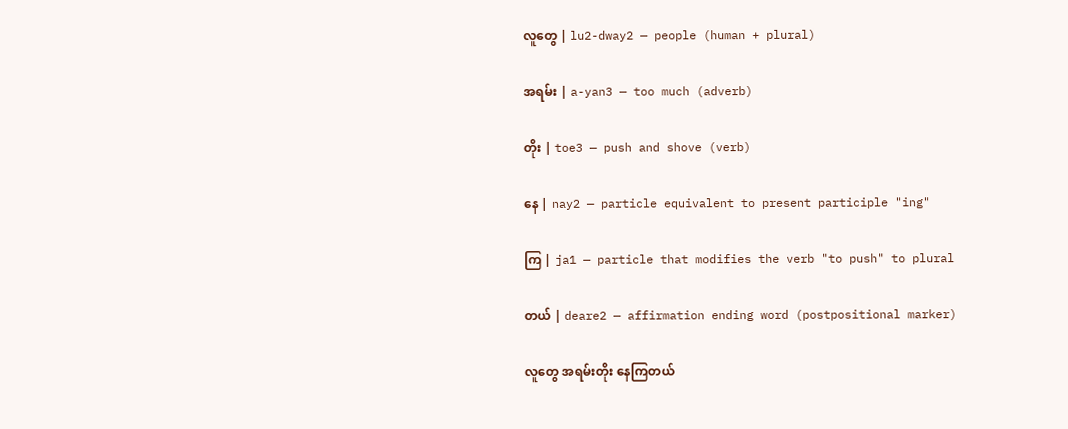လူတွေ | lu2-dway2 — people (human + plural)

အရမ်း | a-yan3 — too much (adverb)

တိုး | toe3 — push and shove (verb)

နေ | nay2 — particle equivalent to present participle "ing"

ကြ | ja1 — particle that modifies the verb "to push" to plural

တယ် | deare2 — affirmation ending word (postpositional marker)

လူတွေ အရမ်းတိုး နေကြတယ်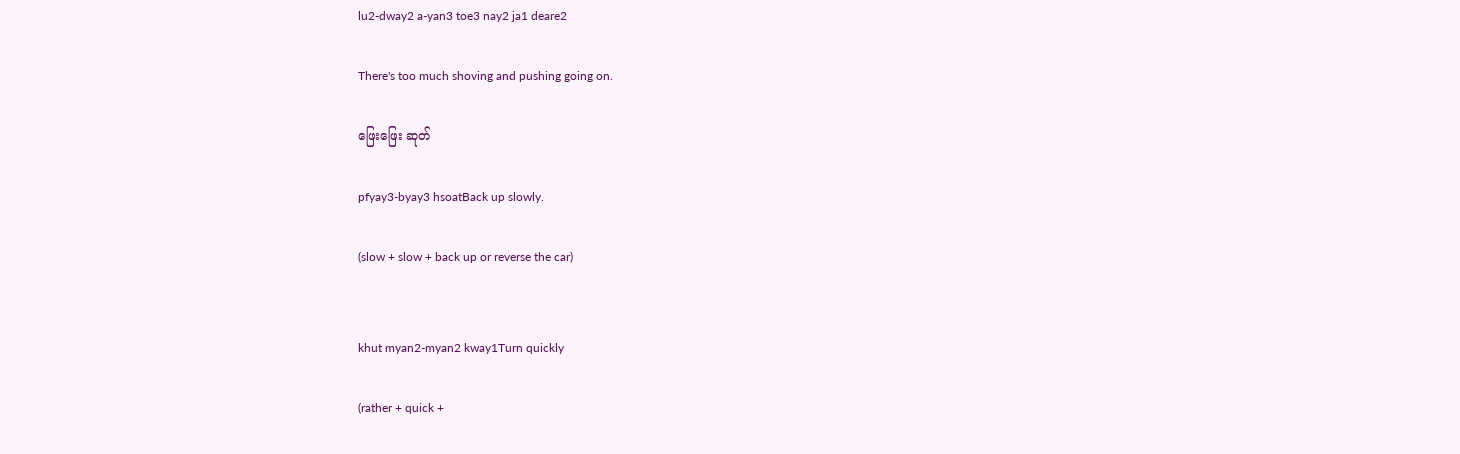lu2-dway2 a-yan3 toe3 nay2 ja1 deare2

There's too much shoving and pushing going on.

ဖြေးဖြေး ဆုတ်

pfyay3-byay3 hsoatBack up slowly.

(slow + slow + back up or reverse the car)


khut myan2-myan2 kway1Turn quickly

(rather + quick +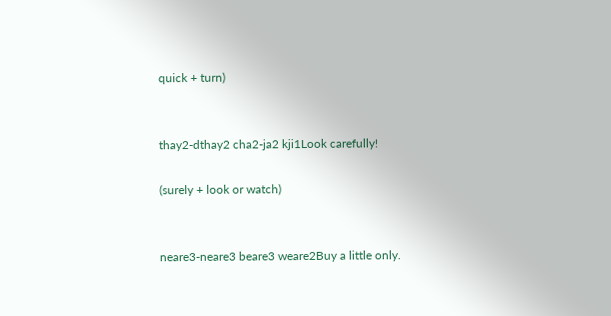quick + turn)


thay2-dthay2 cha2-ja2 kji1Look carefully!

(surely + look or watch)


neare3-neare3 beare3 weare2Buy a little only.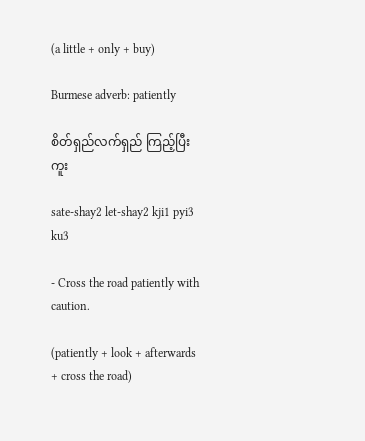(a little + only + buy)

Burmese adverb: patiently

စိတ်ရှည်လက်ရှည် ကြည့်ပြီးကူး

sate-shay2 let-shay2 kji1 pyi3 ku3

- Cross the road patiently with caution.

(patiently + look + afterwards + cross the road)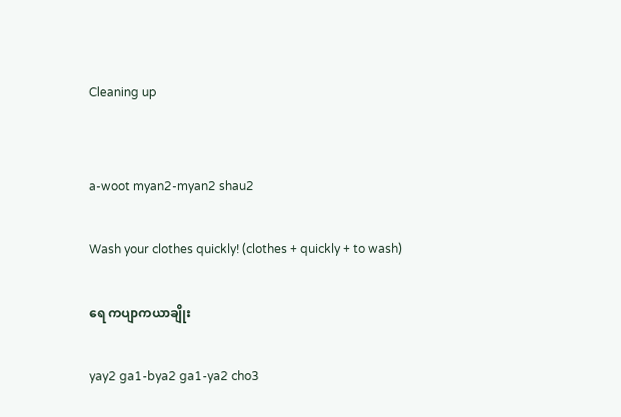Cleaning up


a-woot myan2-myan2 shau2

Wash your clothes quickly! (clothes + quickly + to wash)

ရေ ကပျာကယာချိုး

yay2 ga1-bya2 ga1-ya2 cho3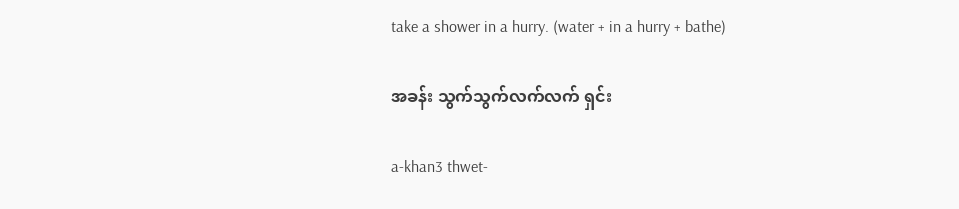take a shower in a hurry. (water + in a hurry + bathe)

အခန်း သွက်သွက်လက်လက် ရှင်း

a-khan3 thwet-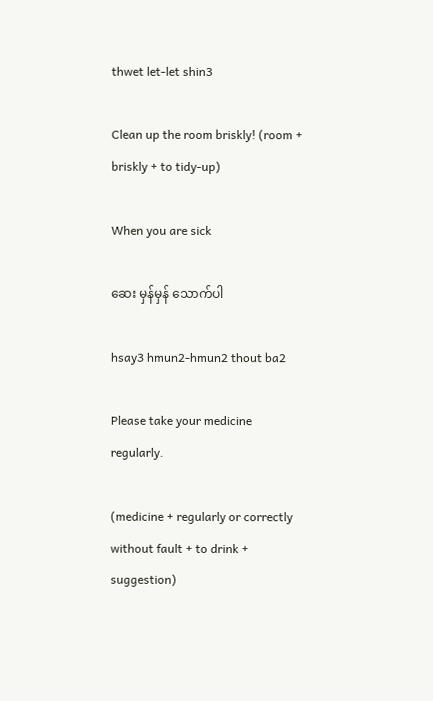thwet let-let shin3

Clean up the room briskly! (room + briskly + to tidy-up)

When you are sick

ဆေး မှန်မှန် သောက်ပါ

hsay3 hmun2-hmun2 thout ba2

Please take your medicine regularly.

(medicine + regularly or correctly without fault + to drink + suggestion)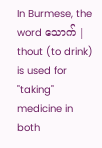In Burmese, the word သောက် | thout (to drink) is used for "taking" medicine in both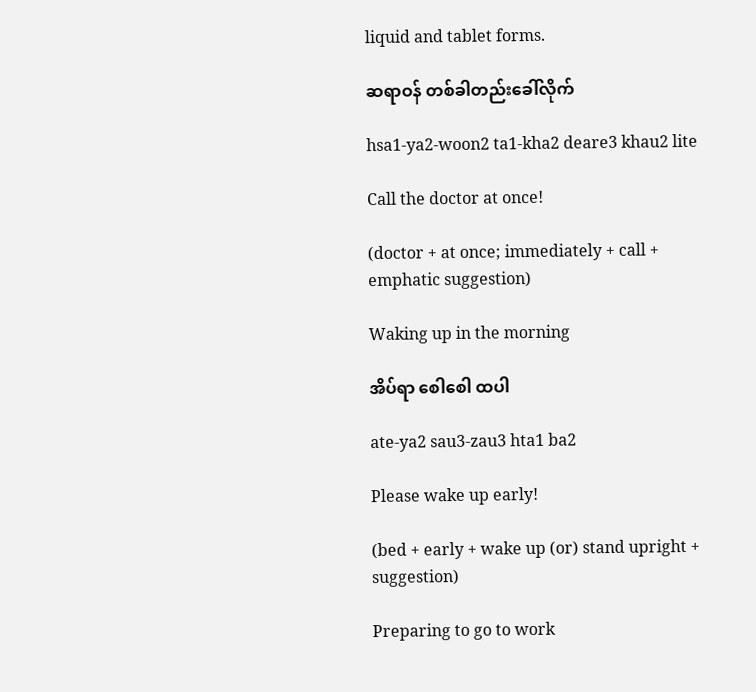liquid and tablet forms.

ဆရာဝန် တစ်ခါတည်းခေါ်လိုက်

hsa1-ya2-woon2 ta1-kha2 deare3 khau2 lite

Call the doctor at once!

(doctor + at once; immediately + call + emphatic suggestion)

Waking up in the morning

အိပ်ရာ စေါစေါ ထပါ

ate-ya2 sau3-zau3 hta1 ba2

Please wake up early!

(bed + early + wake up (or) stand upright + suggestion)

Preparing to go to work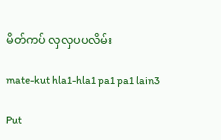မိတ်ကပ် လှလှပပလိမ်း

mate-kut hla1-hla1 pa1 pa1 lain3

Put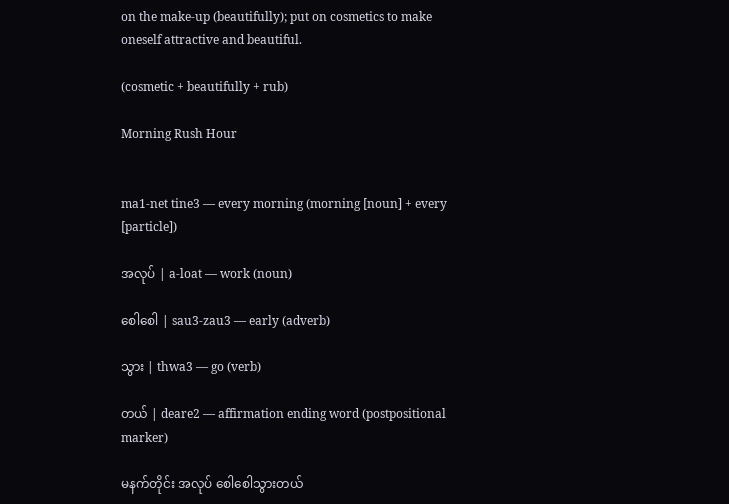on the make-up (beautifully); put on cosmetics to make oneself attractive and beautiful.

(cosmetic + beautifully + rub)

Morning Rush Hour


ma1-net tine3 — every morning (morning [noun] + every [particle])

အလုပ် | a-loat — work (noun)

စေါစေါ | sau3-zau3 — early (adverb)

သွား | thwa3 — go (verb)

တယ် | deare2 — affirmation ending word (postpositional marker)

မနက်တိုင်း အလုပ် စေါစေါသွားတယ်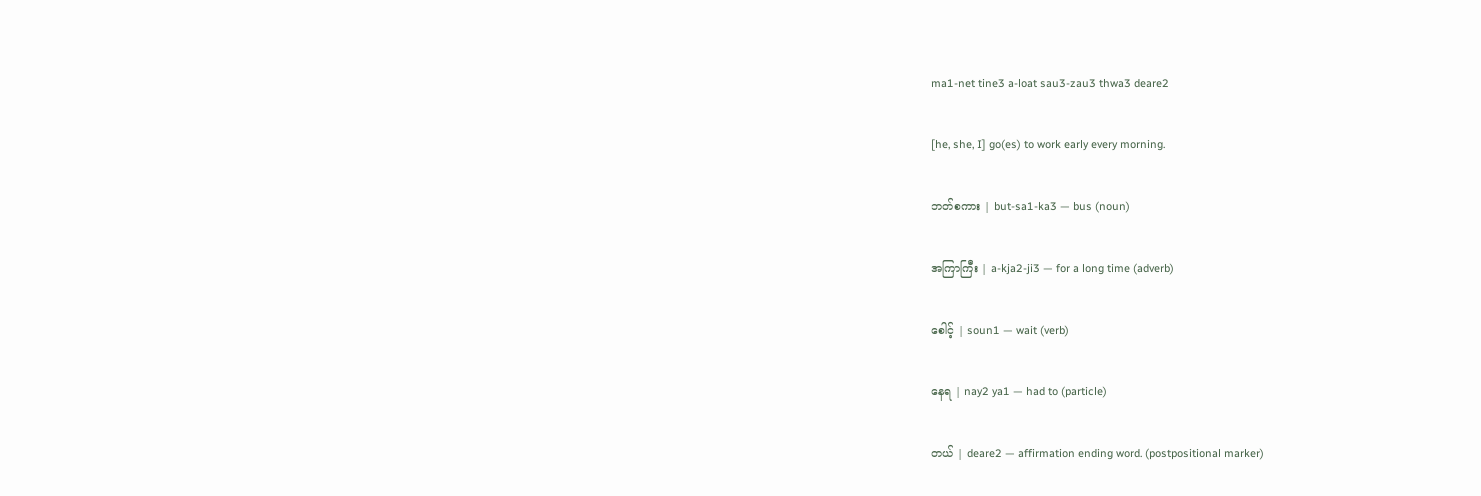ma1-net tine3 a-loat sau3-zau3 thwa3 deare2

[he, she, I] go(es) to work early every morning.

ဘတ်စကား | but-sa1-ka3 — bus (noun)

အကြာကြီး | a-kja2-ji3 — for a long time (adverb)

စေါင့် | soun1 — wait (verb)

နေရ | nay2 ya1 — had to (particle)

တယ် | deare2 — affirmation ending word. (postpositional marker)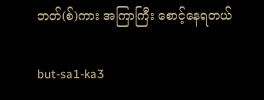ဘတ်(စ်)ကား အကြာကြီး စောင့်နေရတယ်

but-sa1-ka3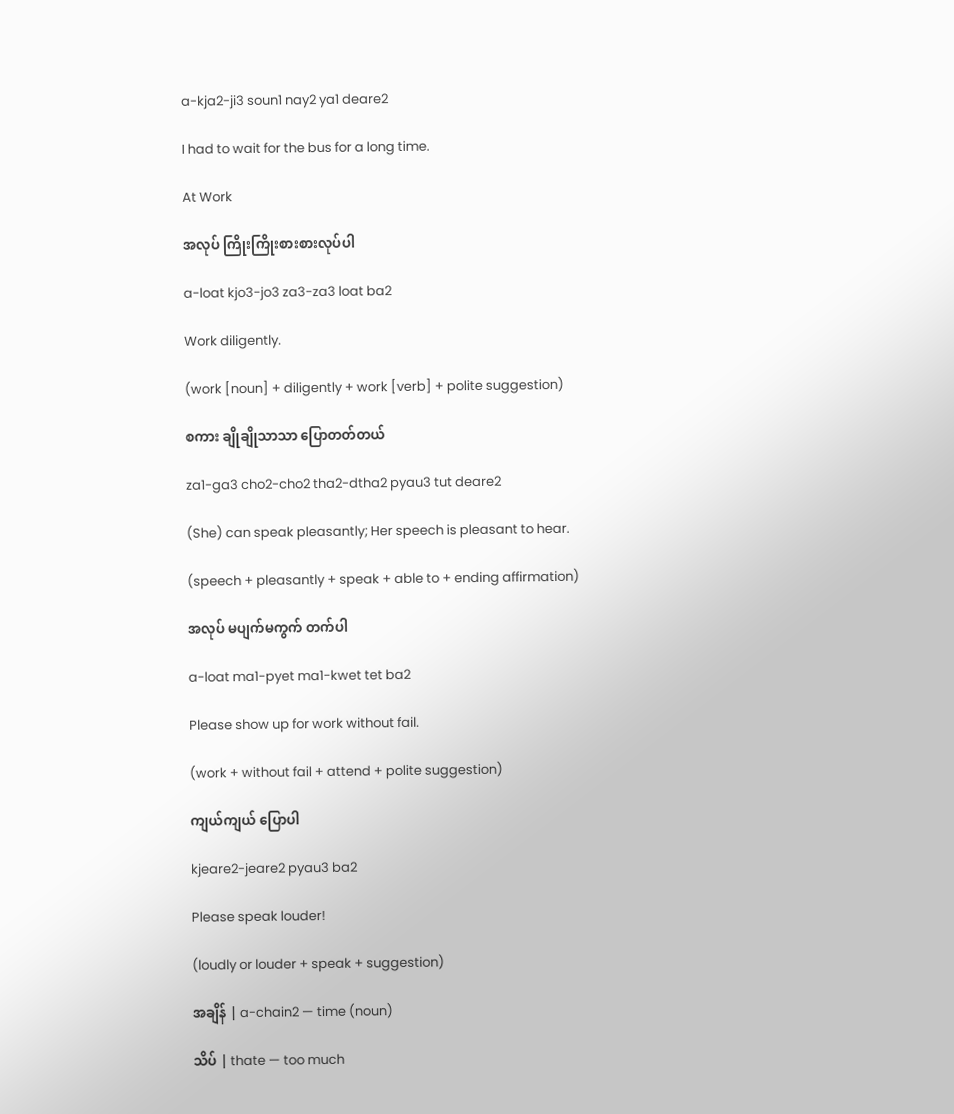a-kja2-ji3 soun1 nay2 ya1 deare2

I had to wait for the bus for a long time.

At Work

အလုပ် ကြိုးကြိုးစားစားလုပ်ပါ

a-loat kjo3-jo3 za3-za3 loat ba2

Work diligently.

(work [noun] + diligently + work [verb] + polite suggestion)

စကား ချိုချိုသာသာ ပြောတတ်တယ်

za1-ga3 cho2-cho2 tha2-dtha2 pyau3 tut deare2

(She) can speak pleasantly; Her speech is pleasant to hear.

(speech + pleasantly + speak + able to + ending affirmation)

အလုပ် မပျက်မကွက် တက်ပါ

a-loat ma1-pyet ma1-kwet tet ba2

Please show up for work without fail.

(work + without fail + attend + polite suggestion)

ကျယ်ကျယ် ပြောပါ

kjeare2-jeare2 pyau3 ba2

Please speak louder!

(loudly or louder + speak + suggestion)

အချိန် | a-chain2 — time (noun)

သိပ် | thate — too much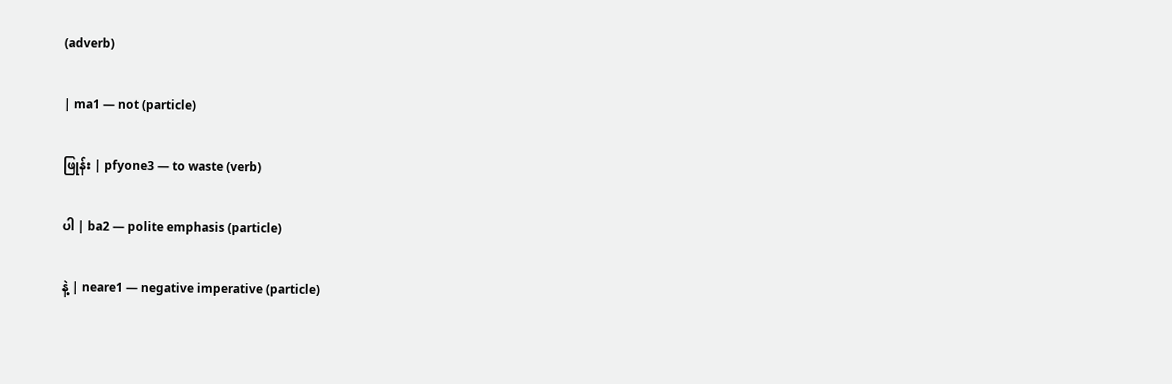(adverb)

| ma1 — not (particle)

ဖြုန်း | pfyone3 — to waste (verb)

ပါ | ba2 — polite emphasis (particle)

နဲ့ | neare1 — negative imperative (particle)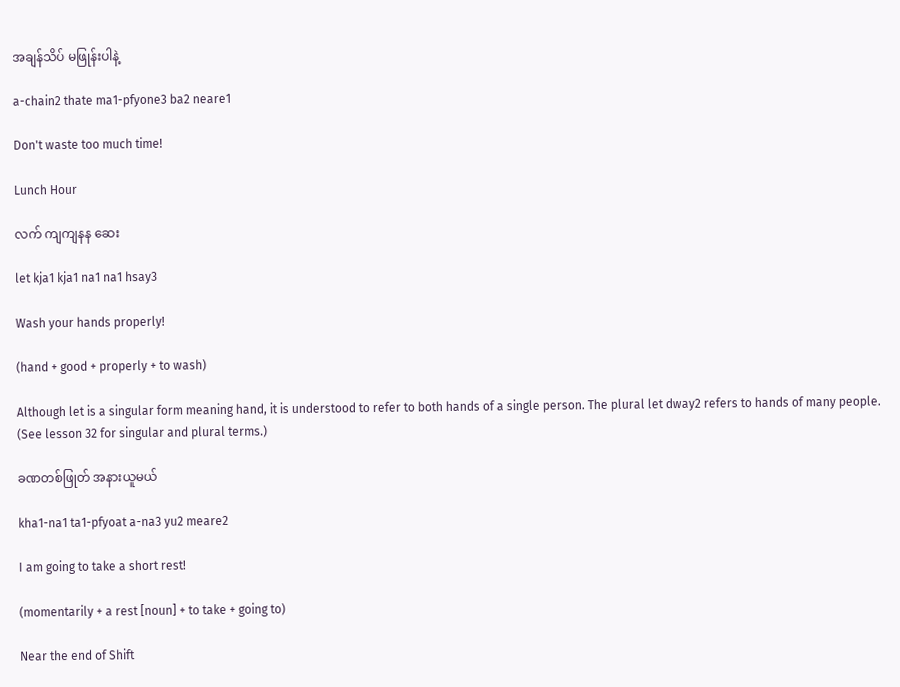အချန်သိပ် မဖြုန်းပါနဲ့

a-chain2 thate ma1-pfyone3 ba2 neare1

Don't waste too much time!

Lunch Hour

လက် ကျကျနန ဆေး

let kja1 kja1 na1 na1 hsay3

Wash your hands properly!

(hand + good + properly + to wash)

Although let is a singular form meaning hand, it is understood to refer to both hands of a single person. The plural let dway2 refers to hands of many people. (See lesson 32 for singular and plural terms.)

ခဏတစ်ဖြုတ် အနားယူမယ်

kha1-na1 ta1-pfyoat a-na3 yu2 meare2

I am going to take a short rest!

(momentarily + a rest [noun] + to take + going to)

Near the end of Shift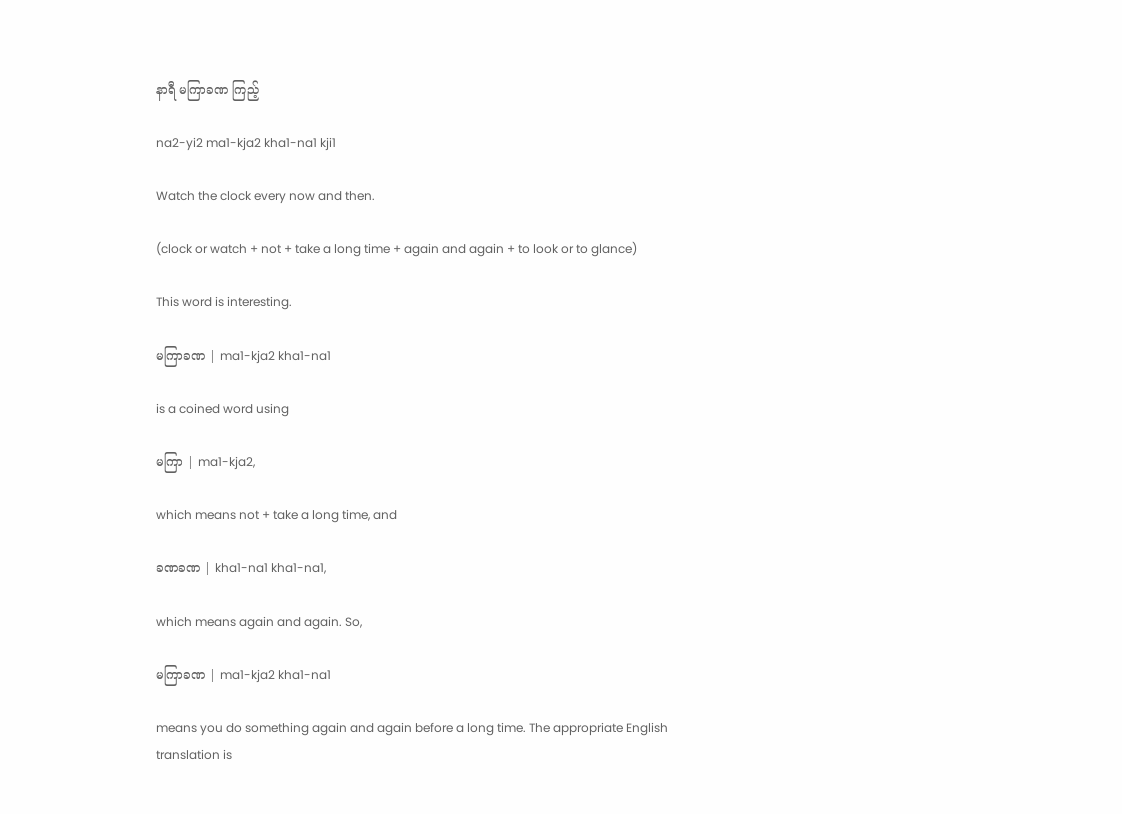နာရီ မကြာခဏ ကြည့်

na2-yi2 ma1-kja2 kha1-na1 kji1

Watch the clock every now and then.

(clock or watch + not + take a long time + again and again + to look or to glance)

This word is interesting.

မကြာခဏ | ma1-kja2 kha1-na1

is a coined word using

မကြာ | ma1-kja2,

which means not + take a long time, and

ခဏခဏ | kha1-na1 kha1-na1,

which means again and again. So,

မကြာခဏ | ma1-kja2 kha1-na1

means you do something again and again before a long time. The appropriate English translation is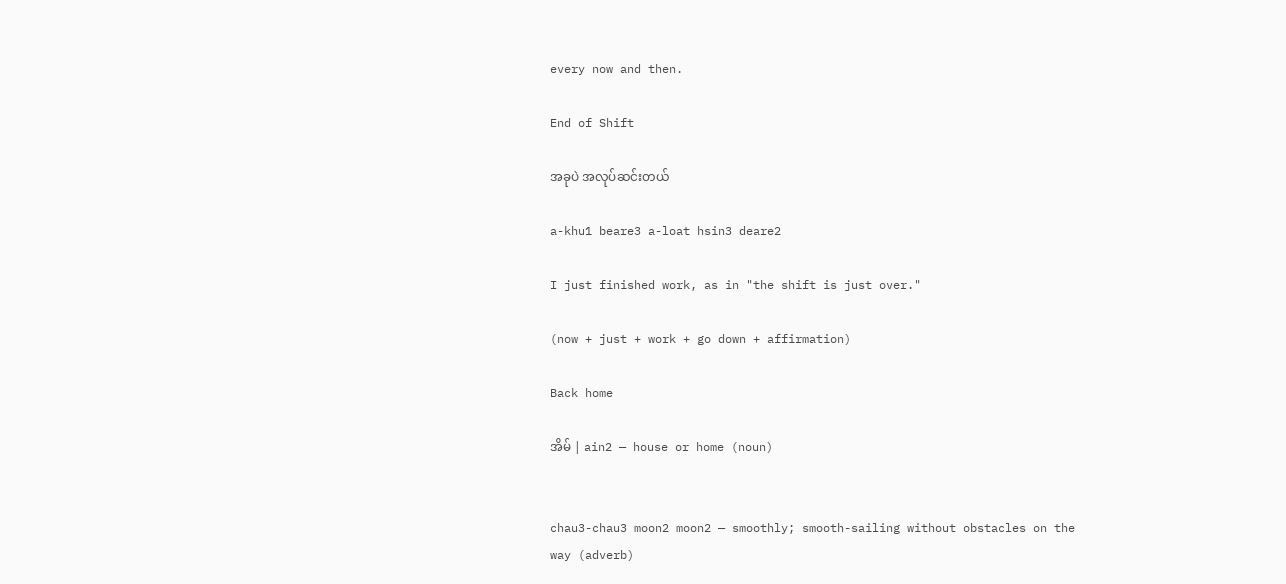every now and then.

End of Shift

အခုပဲ အလုပ်ဆင်းတယ်

a-khu1 beare3 a-loat hsin3 deare2

I just finished work, as in "the shift is just over."

(now + just + work + go down + affirmation)

Back home

အိမ် | ain2 — house or home (noun)


chau3-chau3 moon2 moon2 — smoothly; smooth-sailing without obstacles on the way (adverb)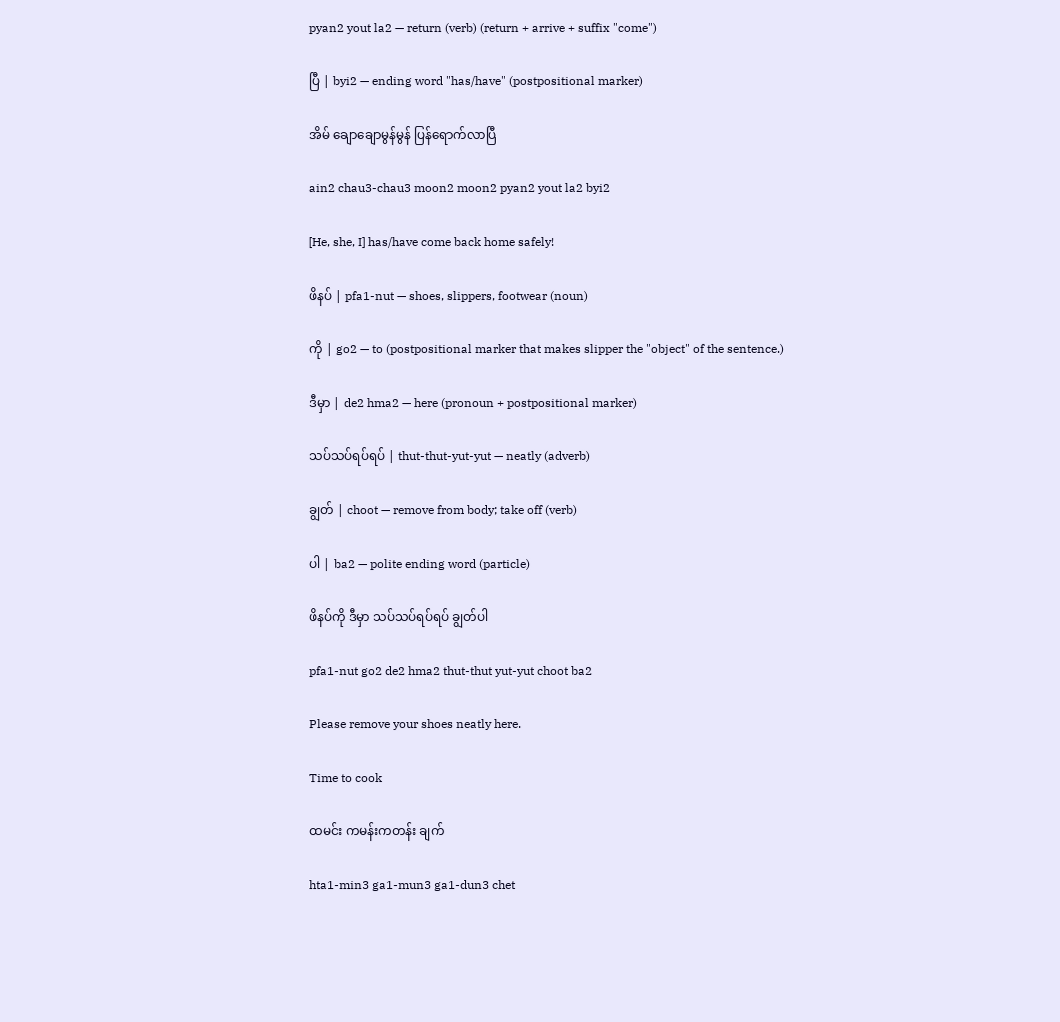pyan2 yout la2 — return (verb) (return + arrive + suffix "come")

ပြီ | byi2 — ending word "has/have" (postpositional marker)

အိမ် ချောချောမွန်မွန် ပြန်ရောက်လာပြီ

ain2 chau3-chau3 moon2 moon2 pyan2 yout la2 byi2

[He, she, I] has/have come back home safely!

ဖိနပ် | pfa1-nut — shoes, slippers, footwear (noun)

ကို | go2 — to (postpositional marker that makes slipper the "object" of the sentence.)

ဒီမှာ | de2 hma2 — here (pronoun + postpositional marker)

သပ်သပ်ရပ်ရပ် | thut-thut-yut-yut — neatly (adverb)

ချွတ် | choot — remove from body; take off (verb)

ပါ | ba2 — polite ending word (particle)

ဖိနပ်ကို ဒီမှာ သပ်သပ်ရပ်ရပ် ချွတ်ပါ

pfa1-nut go2 de2 hma2 thut-thut yut-yut choot ba2

Please remove your shoes neatly here.

Time to cook

ထမင်း ကမန်းကတန်း ချက်

hta1-min3 ga1-mun3 ga1-dun3 chet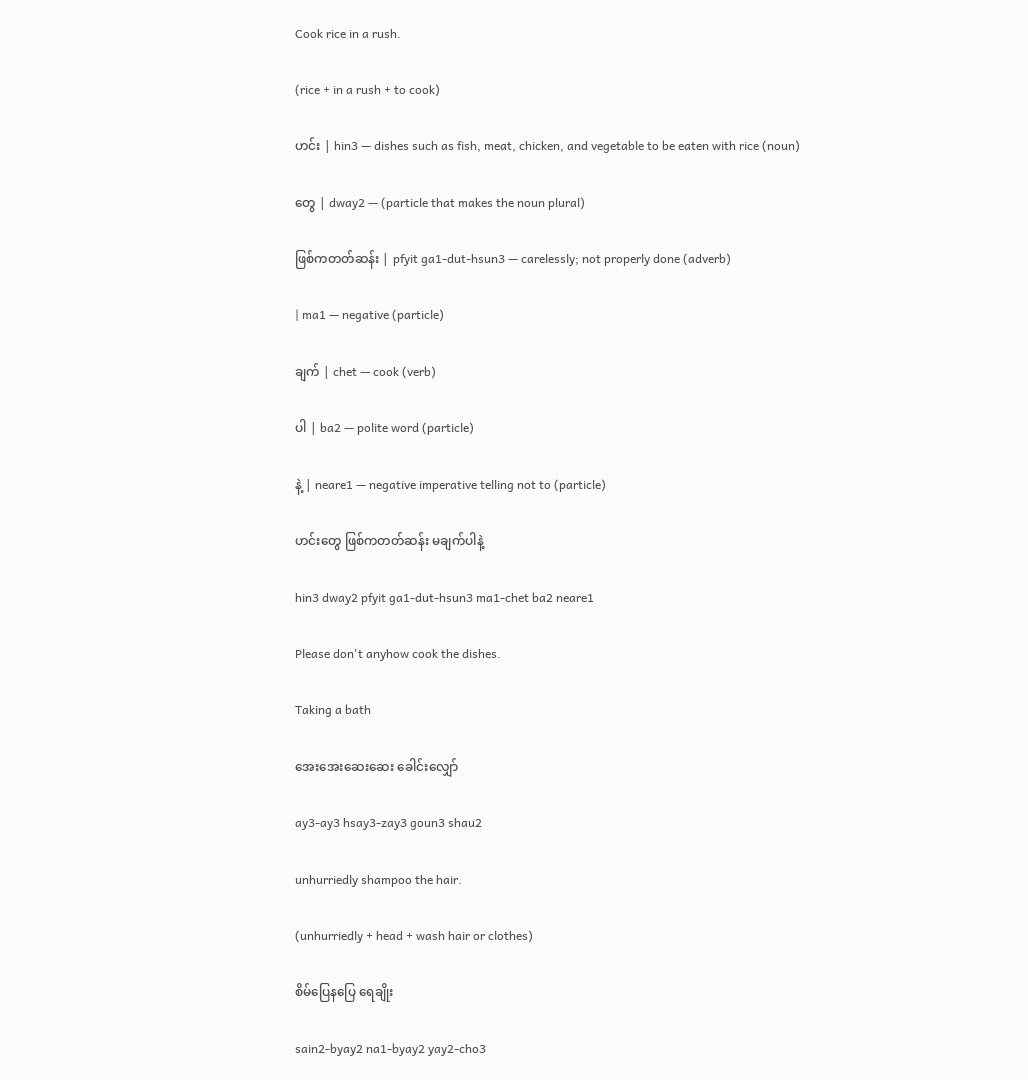Cook rice in a rush.

(rice + in a rush + to cook)

ဟင်း | hin3 — dishes such as fish, meat, chicken, and vegetable to be eaten with rice (noun)

တွေ | dway2 — (particle that makes the noun plural)

ဖြစ်ကတတ်ဆန်း | pfyit ga1-dut-hsun3 — carelessly; not properly done (adverb)

| ma1 — negative (particle)

ချက် | chet — cook (verb)

ပါ | ba2 — polite word (particle)

နဲ့ | neare1 — negative imperative telling not to (particle)

ဟင်းတွေ ဖြစ်ကတတ်ဆန်း မချက်ပါနဲ့

hin3 dway2 pfyit ga1-dut-hsun3 ma1-chet ba2 neare1

Please don't anyhow cook the dishes.

Taking a bath

အေးအေးဆေးဆေး ခေါင်းလျှော်

ay3-ay3 hsay3-zay3 goun3 shau2

unhurriedly shampoo the hair.

(unhurriedly + head + wash hair or clothes)

စိမ်ပြေနပြေ ရေချိုး

sain2-byay2 na1-byay2 yay2-cho3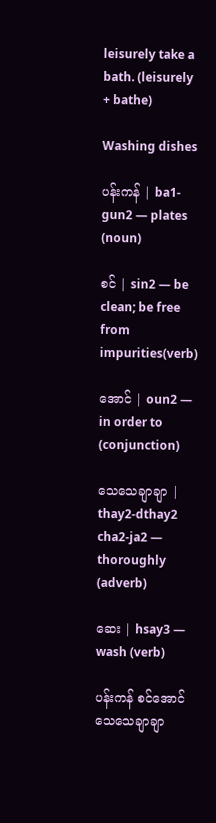leisurely take a bath. (leisurely + bathe)

Washing dishes

ပန်းကန် | ba1-gun2 — plates (noun)

စင် | sin2 — be clean; be free from impurities(verb)

အောင် | oun2 — in order to (conjunction)

သေသေချာချာ | thay2-dthay2 cha2-ja2 — thoroughly (adverb)

ဆေး | hsay3 — wash (verb)

ပန်းကန် စင်အောင် သေသေချာချာ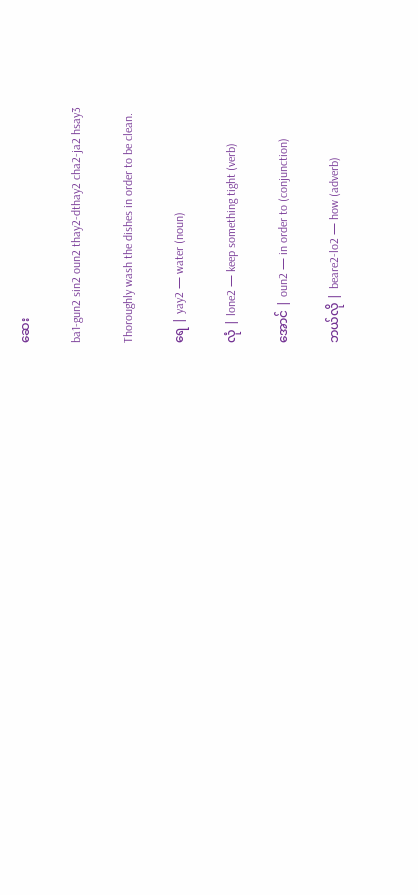ဆေး

ba1-gun2 sin2 oun2 thay2-dthay2 cha2-ja2 hsay3

Thoroughly wash the dishes in order to be clean.

ရေ | yay2 — water (noun)

လုံ | lone2 — keep something tight (verb)

အောင် | oun2 — in order to (conjunction)

ဘယ်လို | beare2-lo2 — how (adverb)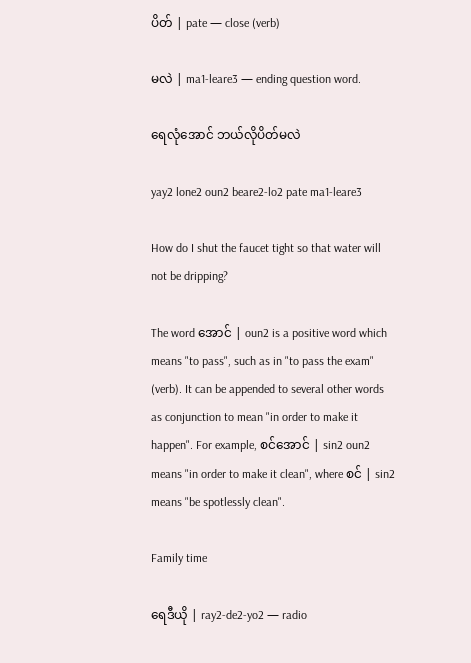ပိတ် | pate — close (verb)

မလဲ | ma1-leare3 — ending question word.

ရေလုံအောင် ဘယ်လိုပိတ်မလဲ

yay2 lone2 oun2 beare2-lo2 pate ma1-leare3

How do I shut the faucet tight so that water will not be dripping?

The word အောင် | oun2 is a positive word which means "to pass", such as in "to pass the exam" (verb). It can be appended to several other words as conjunction to mean "in order to make it happen". For example, စင်အောင် | sin2 oun2 means "in order to make it clean", where စင် | sin2 means "be spotlessly clean".

Family time

ရေဒီယို | ray2-de2-yo2 — radio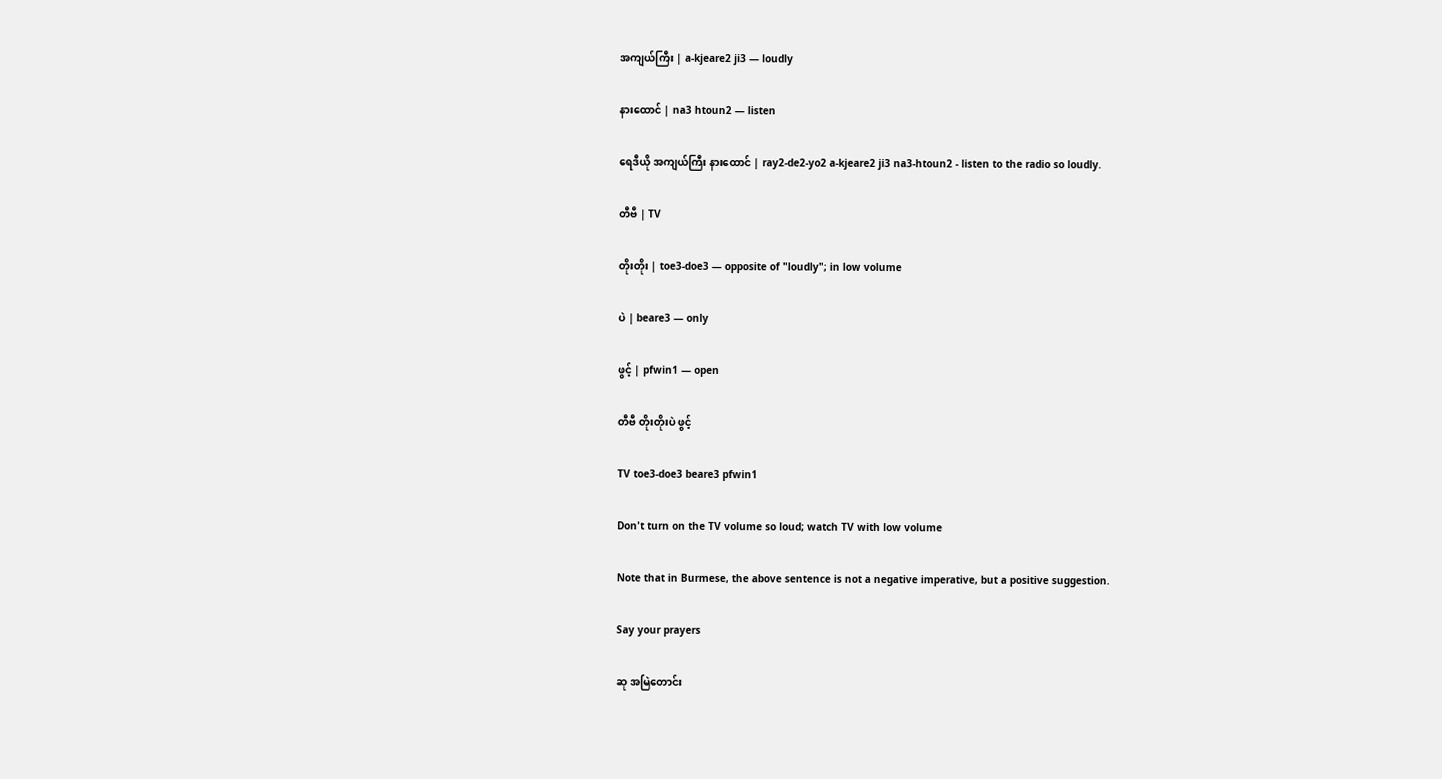အကျယ်ကြီး | a-kjeare2 ji3 — loudly

နားထောင် | na3 htoun2 — listen

ရေဒီယို အကျယ်ကြီး နားထောင် | ray2-de2-yo2 a-kjeare2 ji3 na3-htoun2 - listen to the radio so loudly.

တီဗီ | TV

တိုးတိုး | toe3-doe3 — opposite of "loudly"; in low volume

ပဲ | beare3 — only

ဖွင့် | pfwin1 — open

တီဗီ တိုးတိုးပဲ ဖွင့်

TV toe3-doe3 beare3 pfwin1

Don't turn on the TV volume so loud; watch TV with low volume

Note that in Burmese, the above sentence is not a negative imperative, but a positive suggestion.

Say your prayers

ဆု အမြဲတောင်း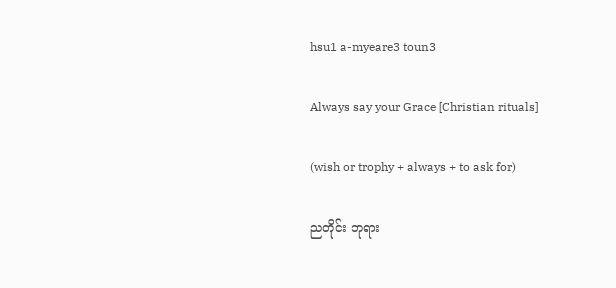hsu1 a-myeare3 toun3

Always say your Grace [Christian rituals]

(wish or trophy + always + to ask for)

ညတိုင်း ဘုရား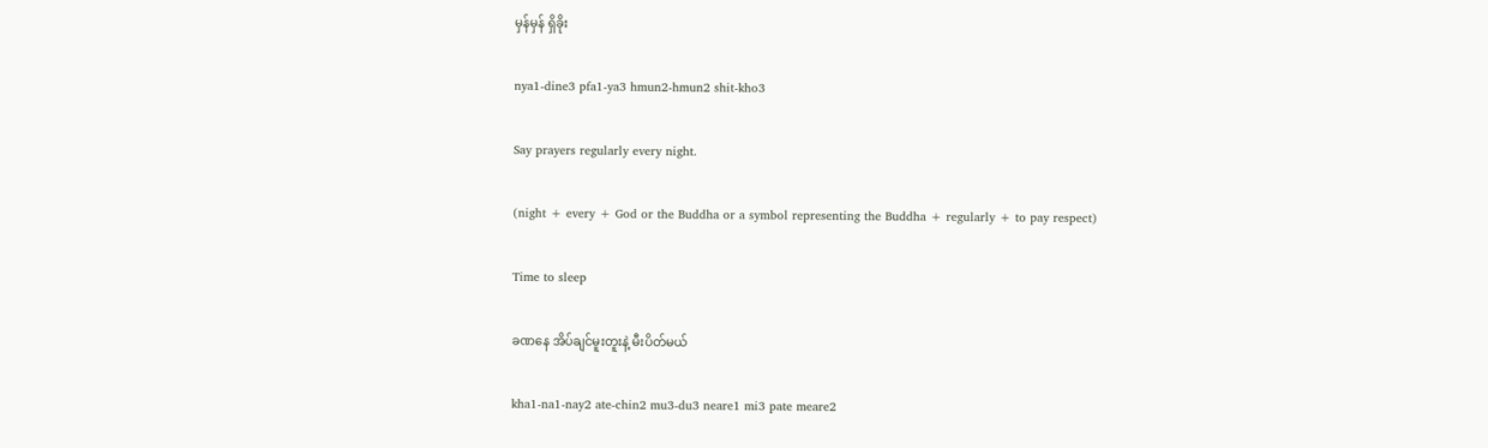မှန်မှန် ရှိခိုး

nya1-dine3 pfa1-ya3 hmun2-hmun2 shit-kho3

Say prayers regularly every night.

(night + every + God or the Buddha or a symbol representing the Buddha + regularly + to pay respect)

Time to sleep

ခဏနေ အိပ်ချင်မူးတူးနဲ့ မီးပိတ်မယ်

kha1-na1-nay2 ate-chin2 mu3-du3 neare1 mi3 pate meare2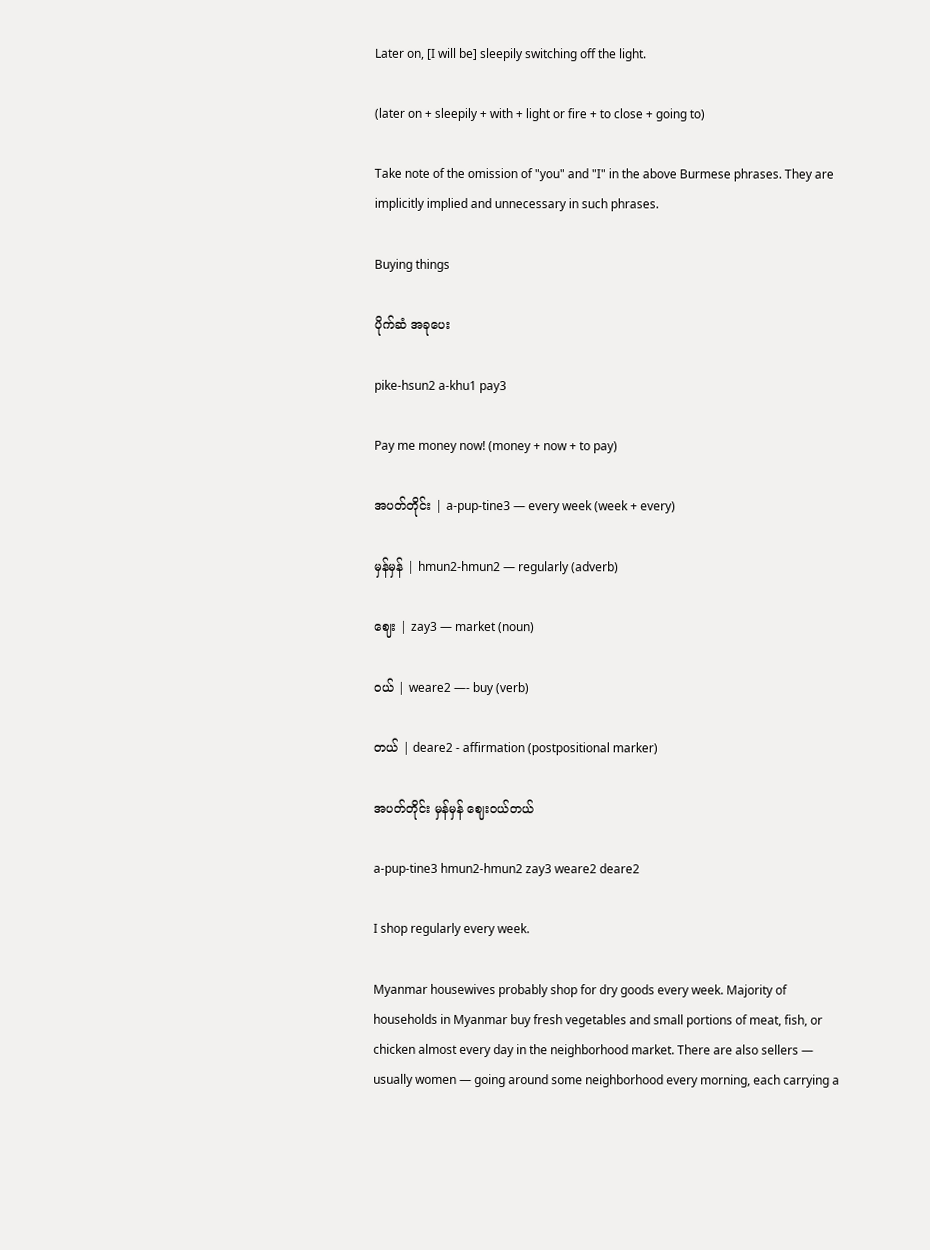Later on, [I will be] sleepily switching off the light.

(later on + sleepily + with + light or fire + to close + going to)

Take note of the omission of "you" and "I" in the above Burmese phrases. They are implicitly implied and unnecessary in such phrases.

Buying things

ပိုက်ဆံ အခုပေး

pike-hsun2 a-khu1 pay3

Pay me money now! (money + now + to pay)

အပတ်တိုင်း | a-pup-tine3 — every week (week + every)

မှန်မှန် | hmun2-hmun2 — regularly (adverb)

ဈေး | zay3 — market (noun)

ဝယ် | weare2 —- buy (verb)

တယ် | deare2 - affirmation (postpositional marker)

အပတ်တိုင်း မှန်မှန် ဈေးဝယ်တယ်

a-pup-tine3 hmun2-hmun2 zay3 weare2 deare2

I shop regularly every week.

Myanmar housewives probably shop for dry goods every week. Majority of households in Myanmar buy fresh vegetables and small portions of meat, fish, or chicken almost every day in the neighborhood market. There are also sellers — usually women — going around some neighborhood every morning, each carrying a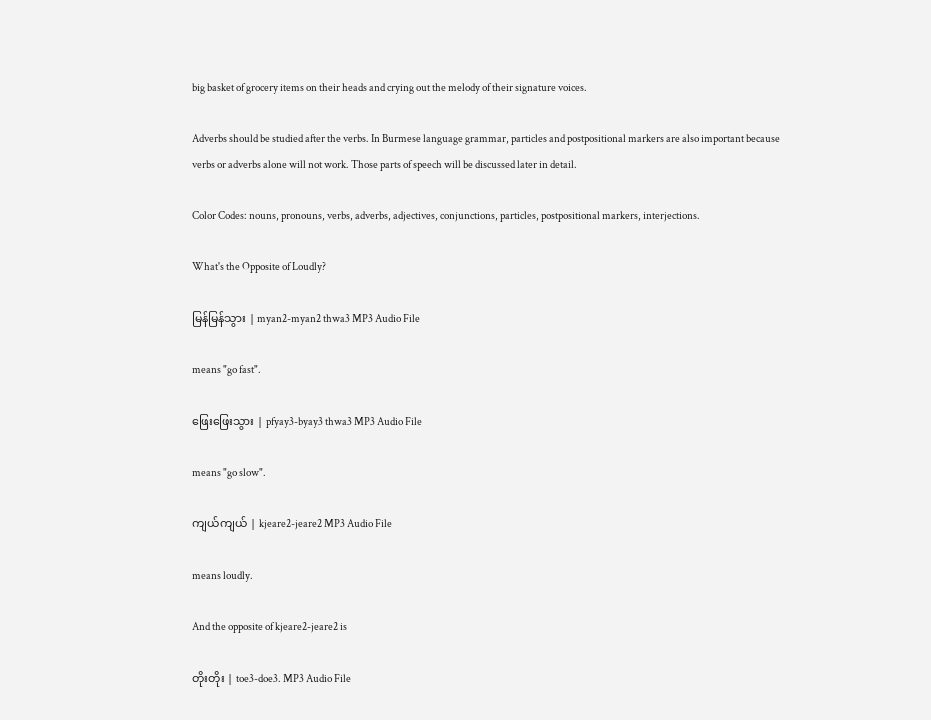big basket of grocery items on their heads and crying out the melody of their signature voices.

Adverbs should be studied after the verbs. In Burmese language grammar, particles and postpositional markers are also important because verbs or adverbs alone will not work. Those parts of speech will be discussed later in detail.

Color Codes: nouns, pronouns, verbs, adverbs, adjectives, conjunctions, particles, postpositional markers, interjections.

What's the Opposite of Loudly?

မြန်မြန်သွား | myan2-myan2 thwa3 MP3 Audio File

means "go fast".

ဖြေးဖြေးသွား | pfyay3-byay3 thwa3 MP3 Audio File

means "go slow".

ကျယ်ကျယ် | kjeare2-jeare2 MP3 Audio File

means loudly.

And the opposite of kjeare2-jeare2 is

တိုးတိုး | toe3-doe3. MP3 Audio File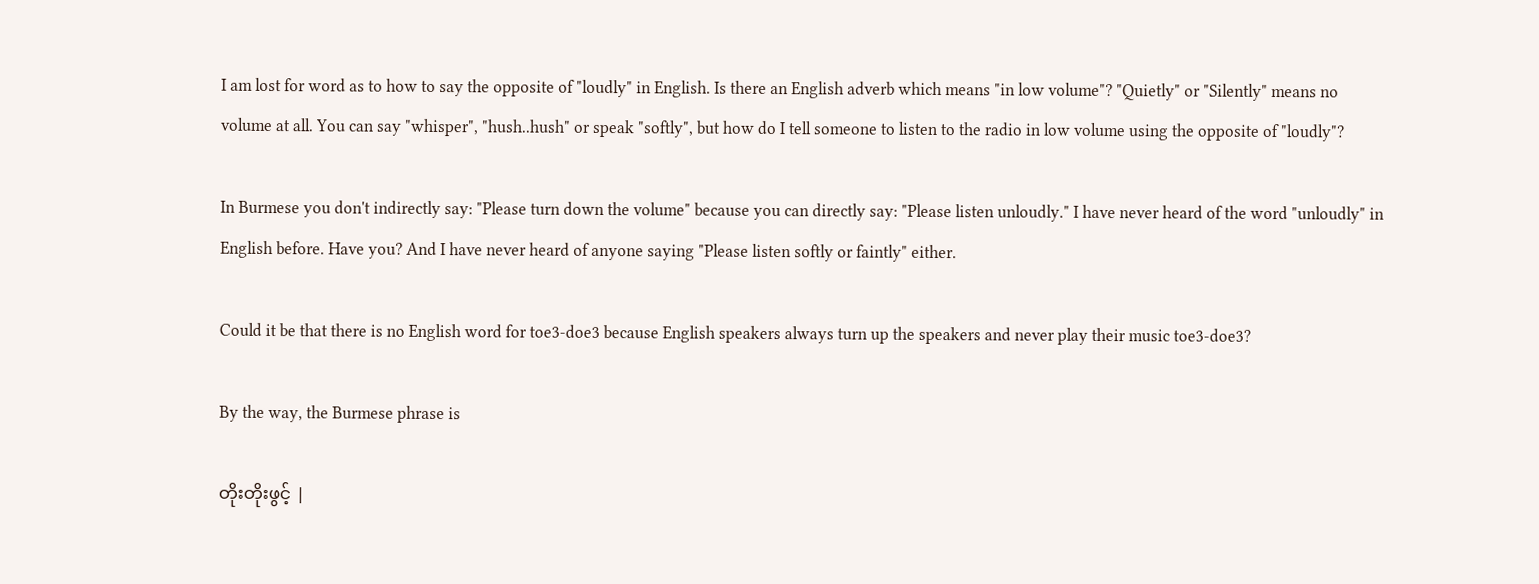I am lost for word as to how to say the opposite of "loudly" in English. Is there an English adverb which means "in low volume"? "Quietly" or "Silently" means no volume at all. You can say "whisper", "hush..hush" or speak "softly", but how do I tell someone to listen to the radio in low volume using the opposite of "loudly"?

In Burmese you don't indirectly say: "Please turn down the volume" because you can directly say: "Please listen unloudly." I have never heard of the word "unloudly" in English before. Have you? And I have never heard of anyone saying "Please listen softly or faintly" either.

Could it be that there is no English word for toe3-doe3 because English speakers always turn up the speakers and never play their music toe3-doe3?

By the way, the Burmese phrase is

တိုးတိုးဖွင့် |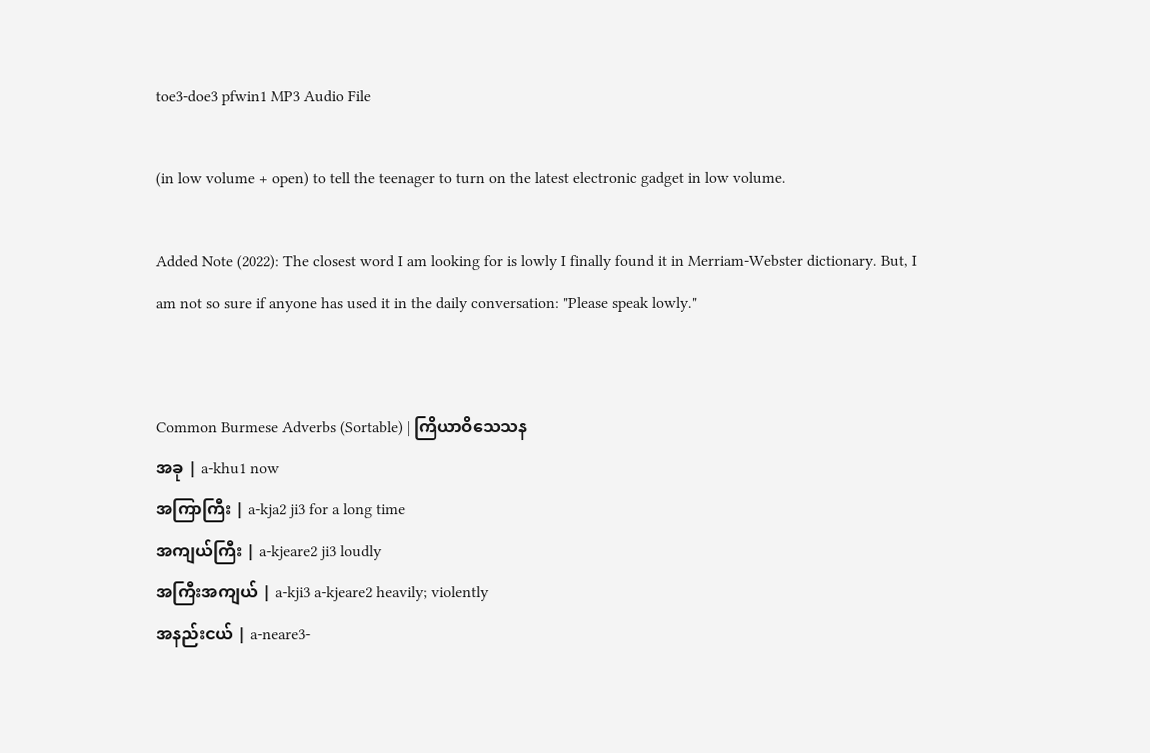toe3-doe3 pfwin1 MP3 Audio File

(in low volume + open) to tell the teenager to turn on the latest electronic gadget in low volume.

Added Note (2022): The closest word I am looking for is lowly I finally found it in Merriam-Webster dictionary. But, I am not so sure if anyone has used it in the daily conversation: "Please speak lowly."


Common Burmese Adverbs (Sortable) | ကြိယာဝိသေသန
အခု | a-khu1 now
အကြာကြီး | a-kja2 ji3 for a long time
အကျယ်ကြီး | a-kjeare2 ji3 loudly
အကြီးအကျယ် | a-kji3 a-kjeare2 heavily; violently
အနည်းငယ် | a-neare3-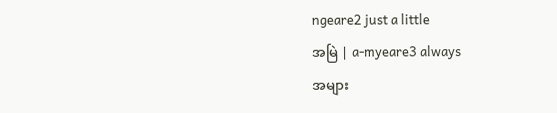ngeare2 just a little
အမြဲ | a-myeare3 always
အများ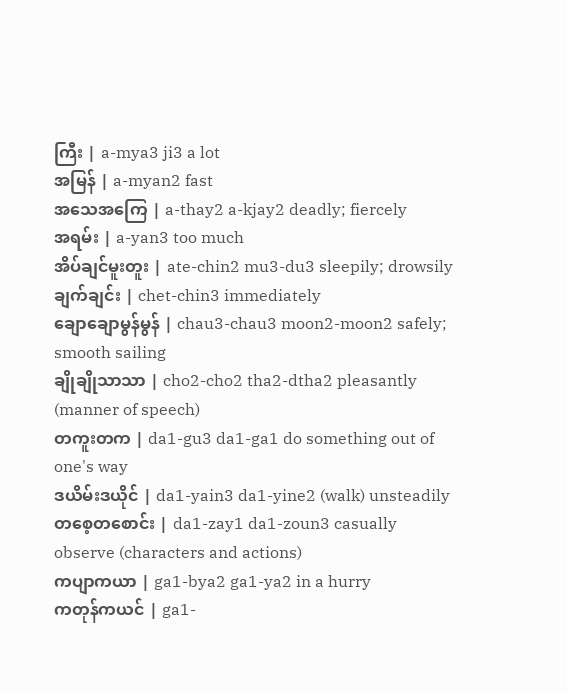ကြီး | a-mya3 ji3 a lot
အမြန် | a-myan2 fast
အသေအကြေ | a-thay2 a-kjay2 deadly; fiercely
အရမ်း | a-yan3 too much
အိပ်ချင်မူးတူး | ate-chin2 mu3-du3 sleepily; drowsily
ချက်ချင်း | chet-chin3 immediately
ချောချောမွန်မွန် | chau3-chau3 moon2-moon2 safely; smooth sailing
ချိုချိုသာသာ | cho2-cho2 tha2-dtha2 pleasantly (manner of speech)
တကူးတက | da1-gu3 da1-ga1 do something out of one's way
ဒယိမ်းဒယိုင် | da1-yain3 da1-yine2 (walk) unsteadily
တစေ့တစောင်း | da1-zay1 da1-zoun3 casually observe (characters and actions)
ကပျာကယာ | ga1-bya2 ga1-ya2 in a hurry
ကတုန်ကယင် | ga1-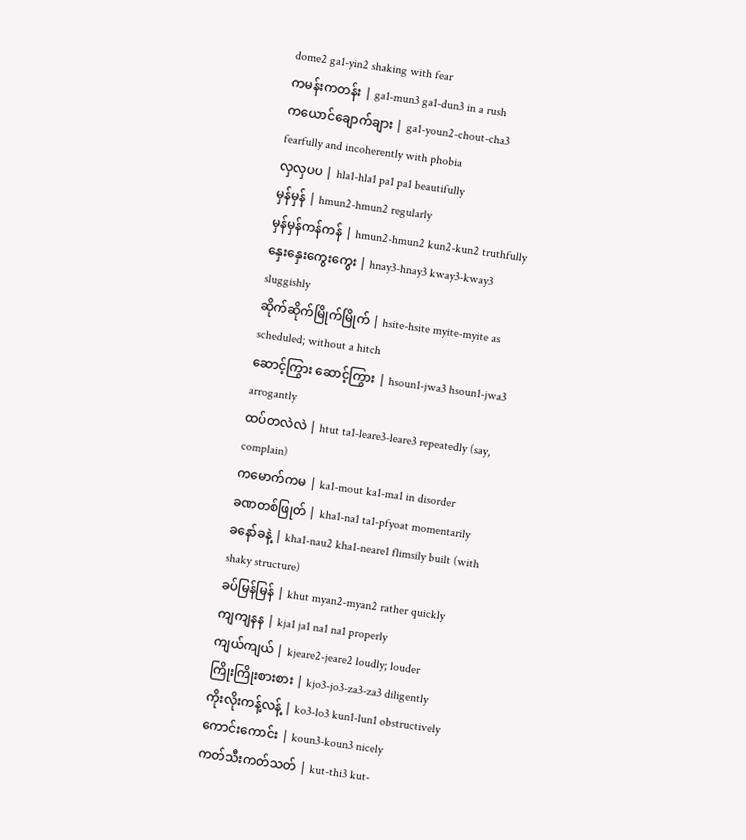dome2 ga1-yin2 shaking with fear
ကမန်းကတန်း | ga1-mun3 ga1-dun3 in a rush
ကယောင်ချောက်ချား | ga1-youn2-chout-cha3 fearfully and incoherently with phobia
လှလှပပ | hla1-hla1 pa1 pa1 beautifully
မှန်မှန် | hmun2-hmun2 regularly
မှန်မှန်ကန်ကန် | hmun2-hmun2 kun2-kun2 truthfully
နှေးနှေးကွေးကွေး | hnay3-hnay3 kway3-kway3 sluggishly
ဆိုက်ဆိုက်မြိုက်မြိုက် | hsite-hsite myite-myite as scheduled; without a hitch
ဆောင့်ကြွား ဆောင့်ကြွား | hsoun1-jwa3 hsoun1-jwa3 arrogantly
ထပ်တလဲလဲ | htut ta1-leare3-leare3 repeatedly (say, complain)
ကမောက်ကမ | ka1-mout ka1-ma1 in disorder
ခဏတစ်ဖြုတ် | kha1-na1 ta1-pfyoat momentarily
ခနော်ခနဲ့ | kha1-nau2 kha1-neare1 flimsily built (with shaky structure)
ခပ်မြန်မြန် | khut myan2-myan2 rather quickly
ကျကျနန | kja1 ja1 na1 na1 properly
ကျယ်ကျယ် | kjeare2-jeare2 loudly; louder
ကြိုးကြိုးစားစား | kjo3-jo3-za3-za3 diligently
ကိုးလိုးကန့်လန့် | ko3-lo3 kun1-lun1 obstructively
ကောင်းကောင်း | koun3-koun3 nicely
ကတ်သီးကတ်သတ် | kut-thi3 kut-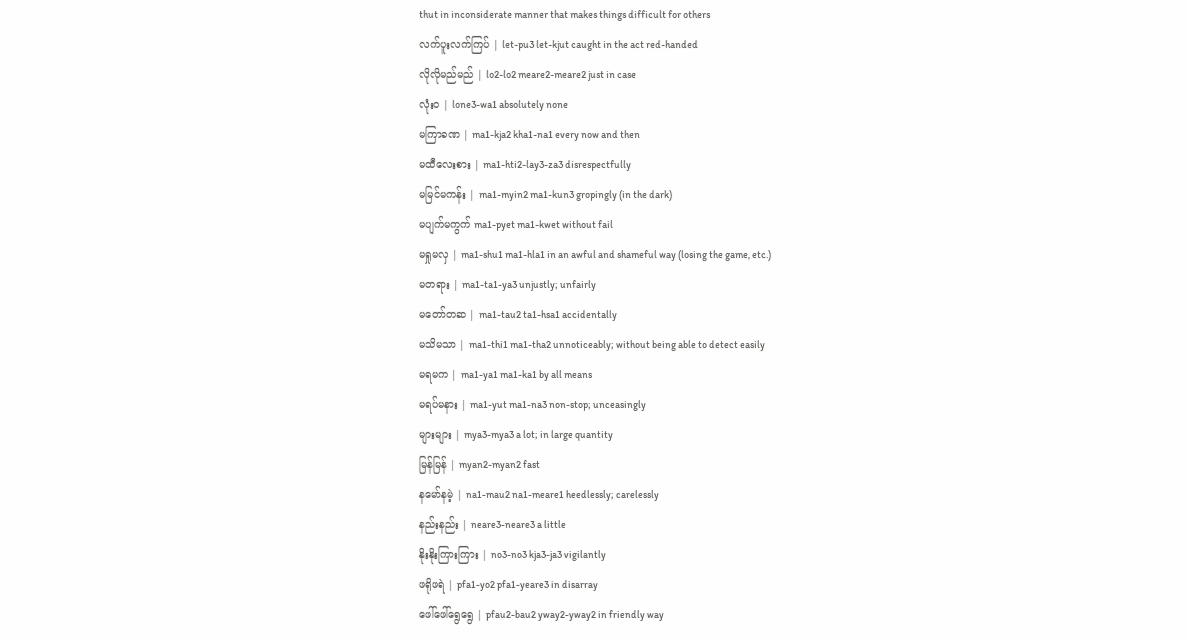thut in inconsiderate manner that makes things difficult for others
လက်ပူးလက်ကြပ် | let-pu3 let-kjut caught in the act red-handed
လိုလိုမည်မည် | lo2-lo2 meare2-meare2 just in case
လုံးဝ | lone3-wa1 absolutely none
မကြာခဏ | ma1-kja2 kha1-na1 every now and then
မထီလေးစား | ma1-hti2-lay3-za3 disrespectfully
မမြင်မကန်း | ma1-myin2 ma1-kun3 gropingly (in the dark)
မပျက်မကွက် ma1-pyet ma1-kwet without fail
မရှုမလှ | ma1-shu1 ma1-hla1 in an awful and shameful way (losing the game, etc.)
မတရား | ma1-ta1-ya3 unjustly; unfairly
မတော်တဆ | ma1-tau2 ta1-hsa1 accidentally
မသိမသာ | ma1-thi1 ma1-tha2 unnoticeably; without being able to detect easily
မရမက | ma1-ya1 ma1-ka1 by all means
မရပ်မနား | ma1-yut ma1-na3 non-stop; unceasingly
များများ | mya3-mya3 a lot; in large quantity
မြန်မြန် | myan2-myan2 fast
နမော်နမဲ့ | na1-mau2 na1-meare1 heedlessly; carelessly
နည်းနည်း | neare3-neare3 a little
နိုးနိုးကြားကြား | no3-no3 kja3-ja3 vigilantly
ဖရိုဖရဲ | pfa1-yo2 pfa1-yeare3 in disarray
ဖေါ်ဖေါ်ရွေရွေ | pfau2-bau2 yway2-yway2 in friendly way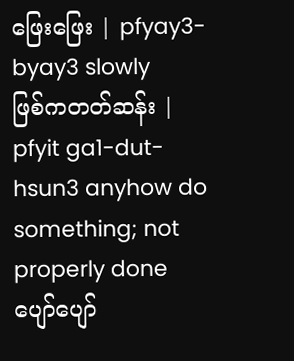ဖြေးဖြေး | pfyay3-byay3 slowly
ဖြစ်ကတတ်ဆန်း | pfyit ga1-dut-hsun3 anyhow do something; not properly done
ပျော်ပျော်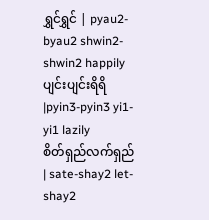ရွှင်ရွှင် | pyau2-byau2 shwin2-shwin2 happily
ပျင်းပျင်းရိရိ |pyin3-pyin3 yi1-yi1 lazily
စိတ်ရှည်လက်ရှည် | sate-shay2 let-shay2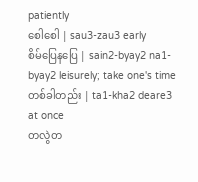patiently
စေါစေါ | sau3-zau3 early
စိမ်ပြေနပြေ | sain2-byay2 na1-byay2 leisurely; take one's time
တစ်ခါတည်း | ta1-kha2 deare3 at once
တလွဲတ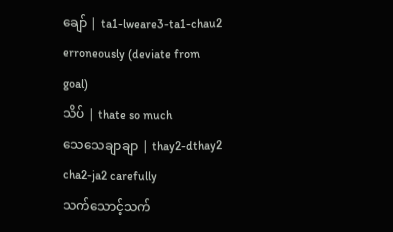ချော် | ta1-lweare3-ta1-chau2 erroneously (deviate from goal)
သိပ် | thate so much
သေသေချာချာ | thay2-dthay2 cha2-ja2 carefully
သက်သောင့်သက်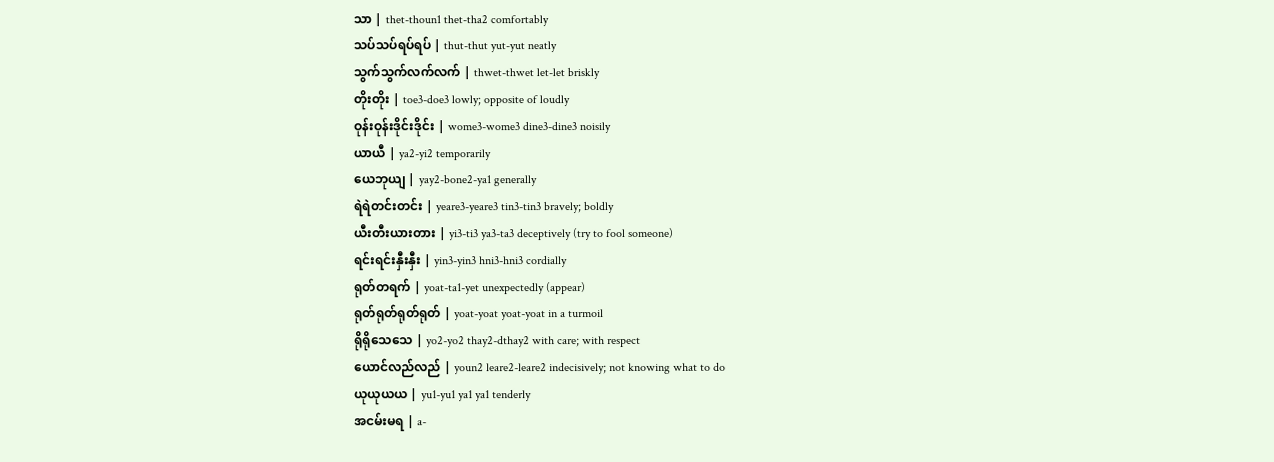သာ | thet-thoun1 thet-tha2 comfortably
သပ်သပ်ရပ်ရပ် | thut-thut yut-yut neatly
သွက်သွက်လက်လက် | thwet-thwet let-let briskly
တိုးတိုး | toe3-doe3 lowly; opposite of loudly
ဝုန်းဝုန်းဒိုင်းဒိုင်း | wome3-wome3 dine3-dine3 noisily
ယာယီ | ya2-yi2 temporarily
ယေဘုယျ | yay2-bone2-ya1 generally
ရဲရဲတင်းတင်း | yeare3-yeare3 tin3-tin3 bravely; boldly
ယီးတီးယားတား | yi3-ti3 ya3-ta3 deceptively (try to fool someone)
ရင်းရင်းနှီးနှီး | yin3-yin3 hni3-hni3 cordially
ရုတ်တရက် | yoat-ta1-yet unexpectedly (appear)
ရုတ်ရုတ်ရုတ်ရုတ် | yoat-yoat yoat-yoat in a turmoil
ရိုရိုသေသေ | yo2-yo2 thay2-dthay2 with care; with respect
ယောင်လည်လည် | youn2 leare2-leare2 indecisively; not knowing what to do
ယုယုယယ | yu1-yu1 ya1 ya1 tenderly
အငမ်းမရ | a-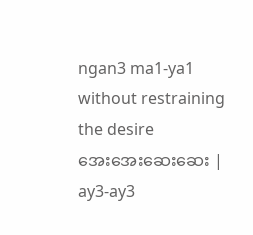ngan3 ma1-ya1 without restraining the desire
အေးအေးဆေးဆေး | ay3-ay3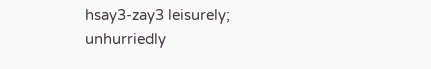hsay3-zay3 leisurely; unhurriedly